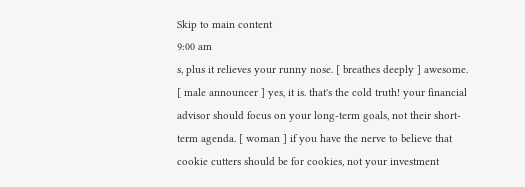Skip to main content
9:00 am
s, plus it relieves your runny nose. [ breathes deeply ] awesome. [ male announcer ] yes, it is. that's the cold truth! your financial advisor should focus on your long-term goals, not their short-term agenda. [ woman ] if you have the nerve to believe that cookie cutters should be for cookies, not your investment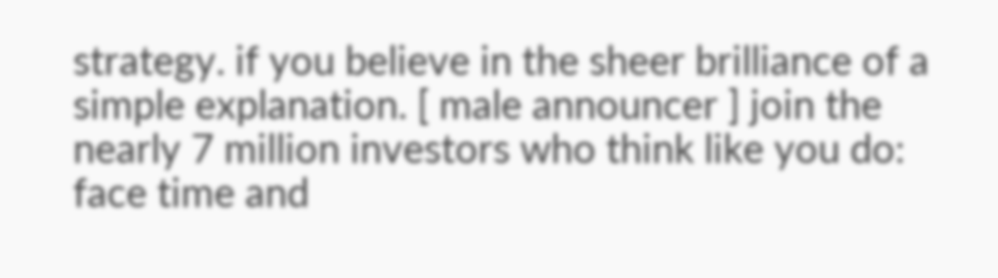strategy. if you believe in the sheer brilliance of a simple explanation. [ male announcer ] join the nearly 7 million investors who think like you do: face time and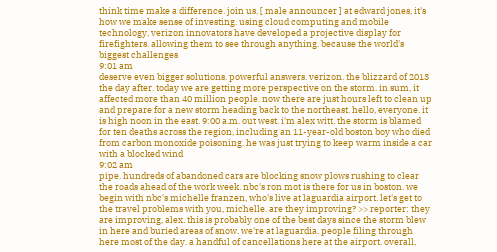think time make a difference. join us. [ male announcer ] at edward jones, it's how we make sense of investing. using cloud computing and mobile technology, verizon innovators have developed a projective display for firefighters. allowing them to see through anything. because the world's biggest challenges
9:01 am
deserve even bigger solutions. powerful answers. verizon. the blizzard of 2013 the day after. today we are getting more perspective on the storm. in sum, it affected more than 40 million people. now there are just hours left to clean up and prepare for a new storm heading back to the northeast. hello, everyone. it is high noon in the east. 9:00 a.m. out west. i'm alex witt. the storm is blamed for ten deaths across the region, including an 11-year-old boston boy who died from carbon monoxide poisoning. he was just trying to keep warm inside a car with a blocked wind
9:02 am
pipe. hundreds of abandoned cars are blocking snow plows rushing to clear the roads ahead of the work week. nbc's ron mot is there for us in boston. we begin with nbc's michelle franzen, who's live at laguardia airport. let's get to the travel problems with you, michelle. are they improving? >> reporter: they are improving, alex. this is probably one of the best days since the storm blew in here and buried areas of snow. we're at laguardia. people filing through here most of the day. a handful of cancellations here at the airport. overall,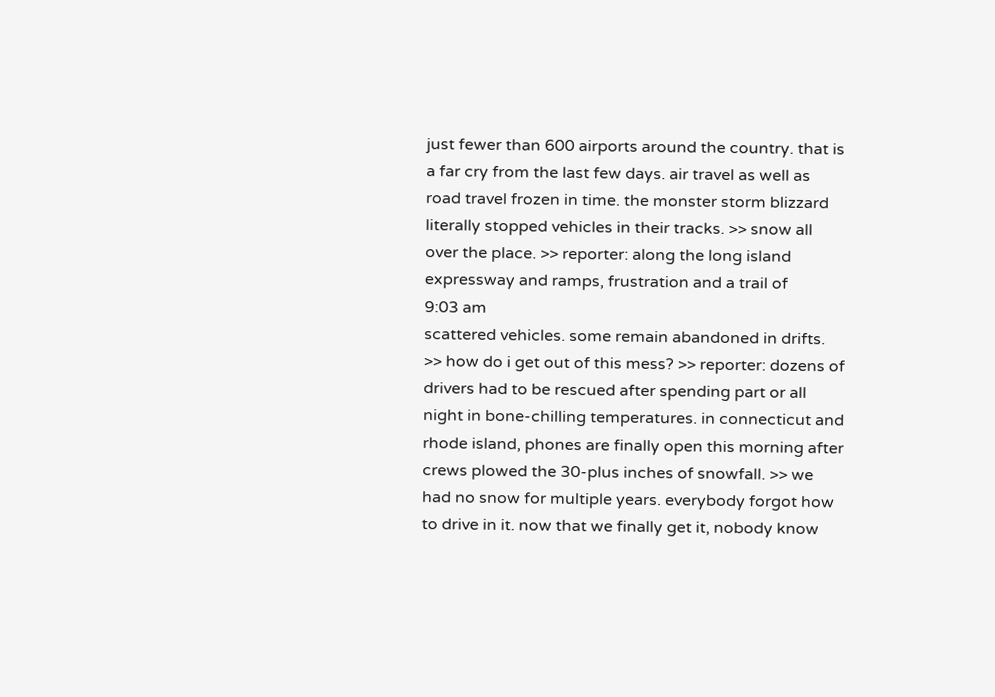just fewer than 600 airports around the country. that is a far cry from the last few days. air travel as well as road travel frozen in time. the monster storm blizzard literally stopped vehicles in their tracks. >> snow all over the place. >> reporter: along the long island expressway and ramps, frustration and a trail of
9:03 am
scattered vehicles. some remain abandoned in drifts. >> how do i get out of this mess? >> reporter: dozens of drivers had to be rescued after spending part or all night in bone-chilling temperatures. in connecticut and rhode island, phones are finally open this morning after crews plowed the 30-plus inches of snowfall. >> we had no snow for multiple years. everybody forgot how to drive in it. now that we finally get it, nobody know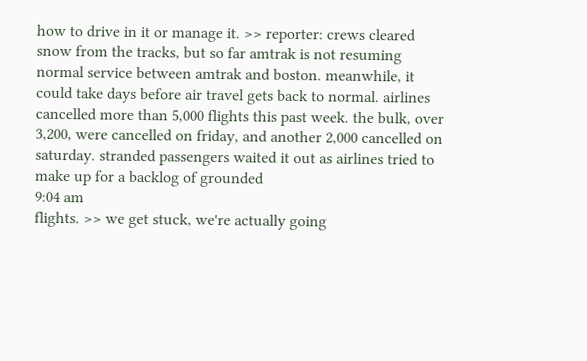how to drive in it or manage it. >> reporter: crews cleared snow from the tracks, but so far amtrak is not resuming normal service between amtrak and boston. meanwhile, it could take days before air travel gets back to normal. airlines cancelled more than 5,000 flights this past week. the bulk, over 3,200, were cancelled on friday, and another 2,000 cancelled on saturday. stranded passengers waited it out as airlines tried to make up for a backlog of grounded
9:04 am
flights. >> we get stuck, we're actually going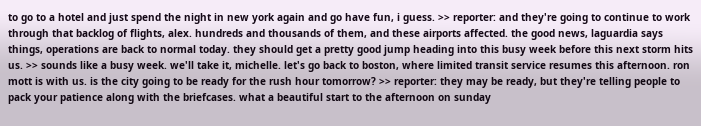to go to a hotel and just spend the night in new york again and go have fun, i guess. >> reporter: and they're going to continue to work through that backlog of flights, alex. hundreds and thousands of them, and these airports affected. the good news, laguardia says things, operations are back to normal today. they should get a pretty good jump heading into this busy week before this next storm hits us. >> sounds like a busy week. we'll take it, michelle. let's go back to boston, where limited transit service resumes this afternoon. ron mott is with us. is the city going to be ready for the rush hour tomorrow? >> reporter: they may be ready, but they're telling people to pack your patience along with the briefcases. what a beautiful start to the afternoon on sunday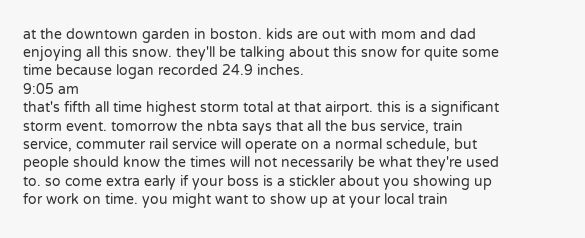at the downtown garden in boston. kids are out with mom and dad enjoying all this snow. they'll be talking about this snow for quite some time because logan recorded 24.9 inches.
9:05 am
that's fifth all time highest storm total at that airport. this is a significant storm event. tomorrow the nbta says that all the bus service, train service, commuter rail service will operate on a normal schedule, but people should know the times will not necessarily be what they're used to. so come extra early if your boss is a stickler about you showing up for work on time. you might want to show up at your local train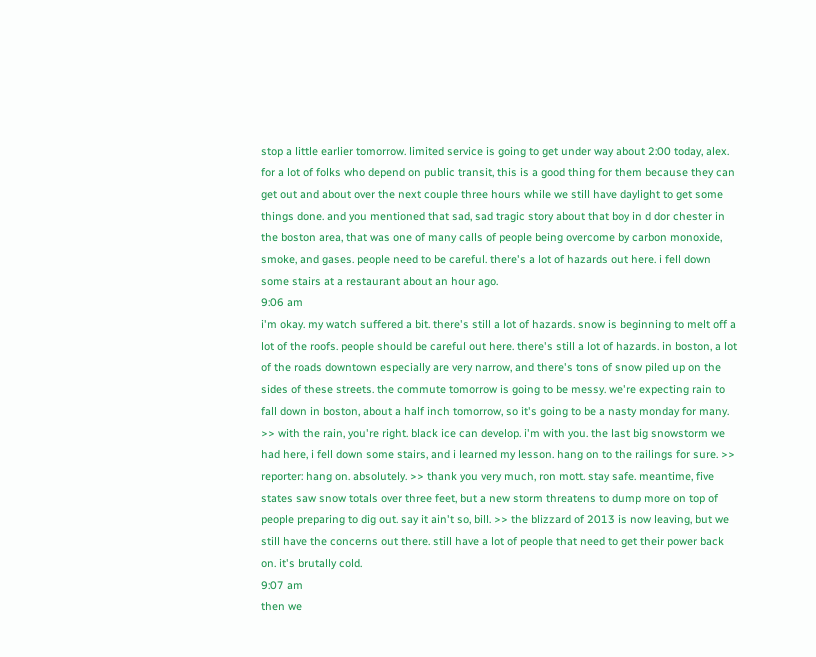stop a little earlier tomorrow. limited service is going to get under way about 2:00 today, alex. for a lot of folks who depend on public transit, this is a good thing for them because they can get out and about over the next couple three hours while we still have daylight to get some things done. and you mentioned that sad, sad tragic story about that boy in d dor chester in the boston area, that was one of many calls of people being overcome by carbon monoxide, smoke, and gases. people need to be careful. there's a lot of hazards out here. i fell down some stairs at a restaurant about an hour ago.
9:06 am
i'm okay. my watch suffered a bit. there's still a lot of hazards. snow is beginning to melt off a lot of the roofs. people should be careful out here. there's still a lot of hazards. in boston, a lot of the roads downtown especially are very narrow, and there's tons of snow piled up on the sides of these streets. the commute tomorrow is going to be messy. we're expecting rain to fall down in boston, about a half inch tomorrow, so it's going to be a nasty monday for many. >> with the rain, you're right. black ice can develop. i'm with you. the last big snowstorm we had here, i fell down some stairs, and i learned my lesson. hang on to the railings for sure. >> reporter: hang on. absolutely. >> thank you very much, ron mott. stay safe. meantime, five states saw snow totals over three feet, but a new storm threatens to dump more on top of people preparing to dig out. say it ain't so, bill. >> the blizzard of 2013 is now leaving, but we still have the concerns out there. still have a lot of people that need to get their power back on. it's brutally cold.
9:07 am
then we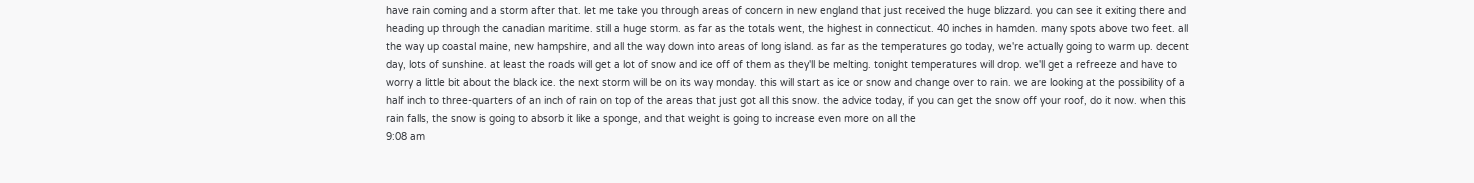have rain coming and a storm after that. let me take you through areas of concern in new england that just received the huge blizzard. you can see it exiting there and heading up through the canadian maritime. still a huge storm. as far as the totals went, the highest in connecticut. 40 inches in hamden. many spots above two feet. all the way up coastal maine, new hampshire, and all the way down into areas of long island. as far as the temperatures go today, we're actually going to warm up. decent day, lots of sunshine. at least the roads will get a lot of snow and ice off of them as they'll be melting. tonight temperatures will drop. we'll get a refreeze and have to worry a little bit about the black ice. the next storm will be on its way monday. this will start as ice or snow and change over to rain. we are looking at the possibility of a half inch to three-quarters of an inch of rain on top of the areas that just got all this snow. the advice today, if you can get the snow off your roof, do it now. when this rain falls, the snow is going to absorb it like a sponge, and that weight is going to increase even more on all the
9:08 am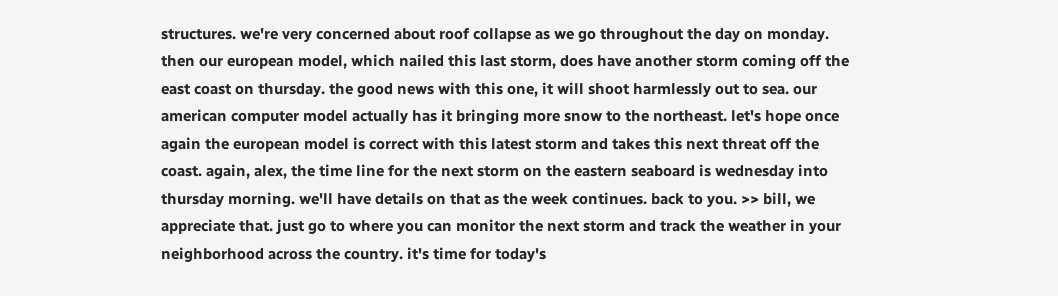structures. we're very concerned about roof collapse as we go throughout the day on monday. then our european model, which nailed this last storm, does have another storm coming off the east coast on thursday. the good news with this one, it will shoot harmlessly out to sea. our american computer model actually has it bringing more snow to the northeast. let's hope once again the european model is correct with this latest storm and takes this next threat off the coast. again, alex, the time line for the next storm on the eastern seaboard is wednesday into thursday morning. we'll have details on that as the week continues. back to you. >> bill, we appreciate that. just go to where you can monitor the next storm and track the weather in your neighborhood across the country. it's time for today's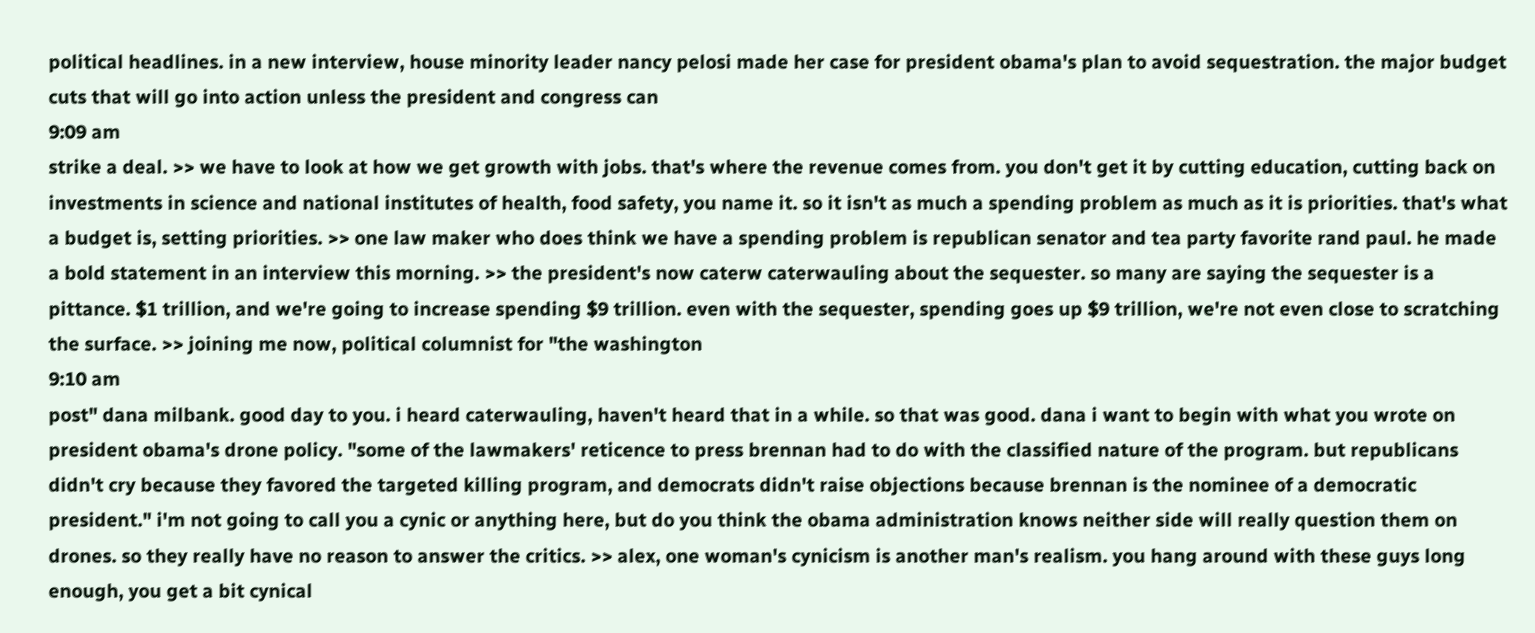political headlines. in a new interview, house minority leader nancy pelosi made her case for president obama's plan to avoid sequestration. the major budget cuts that will go into action unless the president and congress can
9:09 am
strike a deal. >> we have to look at how we get growth with jobs. that's where the revenue comes from. you don't get it by cutting education, cutting back on investments in science and national institutes of health, food safety, you name it. so it isn't as much a spending problem as much as it is priorities. that's what a budget is, setting priorities. >> one law maker who does think we have a spending problem is republican senator and tea party favorite rand paul. he made a bold statement in an interview this morning. >> the president's now caterw caterwauling about the sequester. so many are saying the sequester is a pittance. $1 trillion, and we're going to increase spending $9 trillion. even with the sequester, spending goes up $9 trillion, we're not even close to scratching the surface. >> joining me now, political columnist for "the washington
9:10 am
post" dana milbank. good day to you. i heard caterwauling, haven't heard that in a while. so that was good. dana i want to begin with what you wrote on president obama's drone policy. "some of the lawmakers' reticence to press brennan had to do with the classified nature of the program. but republicans didn't cry because they favored the targeted killing program, and democrats didn't raise objections because brennan is the nominee of a democratic president." i'm not going to call you a cynic or anything here, but do you think the obama administration knows neither side will really question them on drones. so they really have no reason to answer the critics. >> alex, one woman's cynicism is another man's realism. you hang around with these guys long enough, you get a bit cynical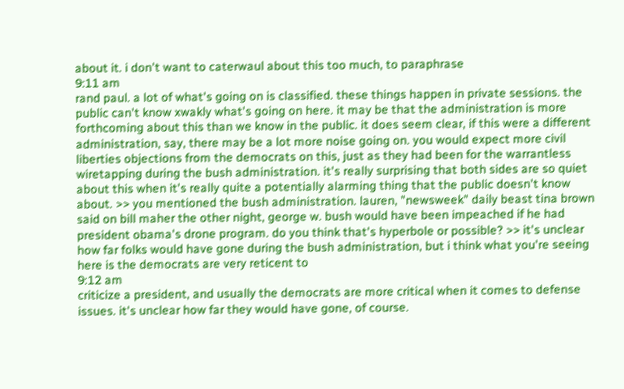about it. i don't want to caterwaul about this too much, to paraphrase
9:11 am
rand paul. a lot of what's going on is classified. these things happen in private sessions. the public can't know xwakly what's going on here. it may be that the administration is more forthcoming about this than we know in the public. it does seem clear, if this were a different administration, say, there may be a lot more noise going on. you would expect more civil liberties objections from the democrats on this, just as they had been for the warrantless wiretapping during the bush administration. it's really surprising that both sides are so quiet about this when it's really quite a potentially alarming thing that the public doesn't know about. >> you mentioned the bush administration. lauren, "newsweek" daily beast tina brown said on bill maher the other night, george w. bush would have been impeached if he had president obama's drone program. do you think that's hyperbole or possible? >> it's unclear how far folks would have gone during the bush administration, but i think what you're seeing here is the democrats are very reticent to
9:12 am
criticize a president, and usually the democrats are more critical when it comes to defense issues. it's unclear how far they would have gone, of course.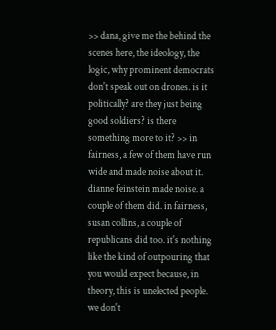>> dana, give me the behind the scenes here, the ideology, the logic, why prominent democrats don't speak out on drones. is it politically? are they just being good soldiers? is there something more to it? >> in fairness, a few of them have run wide and made noise about it. dianne feinstein made noise. a couple of them did. in fairness, susan collins, a couple of republicans did too. it's nothing like the kind of outpouring that you would expect because, in theory, this is unelected people. we don't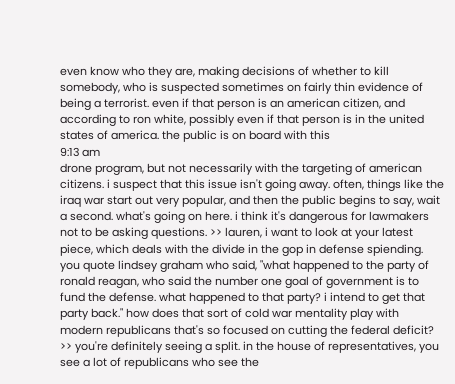even know who they are, making decisions of whether to kill somebody, who is suspected sometimes on fairly thin evidence of being a terrorist. even if that person is an american citizen, and according to ron white, possibly even if that person is in the united states of america. the public is on board with this
9:13 am
drone program, but not necessarily with the targeting of american citizens. i suspect that this issue isn't going away. often, things like the iraq war start out very popular, and then the public begins to say, wait a second. what's going on here. i think it's dangerous for lawmakers not to be asking questions. >> lauren, i want to look at your latest piece, which deals with the divide in the gop in defense spiending. you quote lindsey graham who said, "what happened to the party of ronald reagan, who said the number one goal of government is to fund the defense. what happened to that party? i intend to get that party back." how does that sort of cold war mentality play with modern republicans that's so focused on cutting the federal deficit? >> you're definitely seeing a split. in the house of representatives, you see a lot of republicans who see the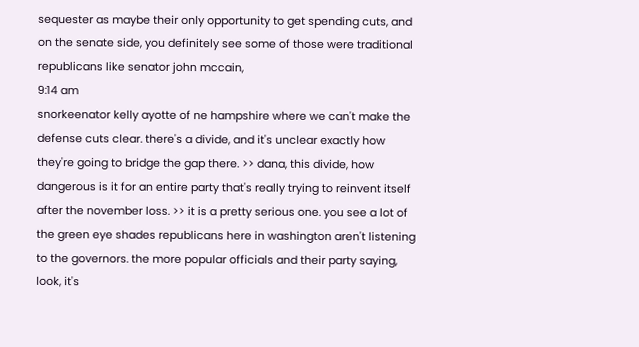sequester as maybe their only opportunity to get spending cuts, and on the senate side, you definitely see some of those were traditional republicans like senator john mccain,
9:14 am
snorkeenator kelly ayotte of ne hampshire where we can't make the defense cuts clear. there's a divide, and it's unclear exactly how they're going to bridge the gap there. >> dana, this divide, how dangerous is it for an entire party that's really trying to reinvent itself after the november loss. >> it is a pretty serious one. you see a lot of the green eye shades republicans here in washington aren't listening to the governors. the more popular officials and their party saying, look, it's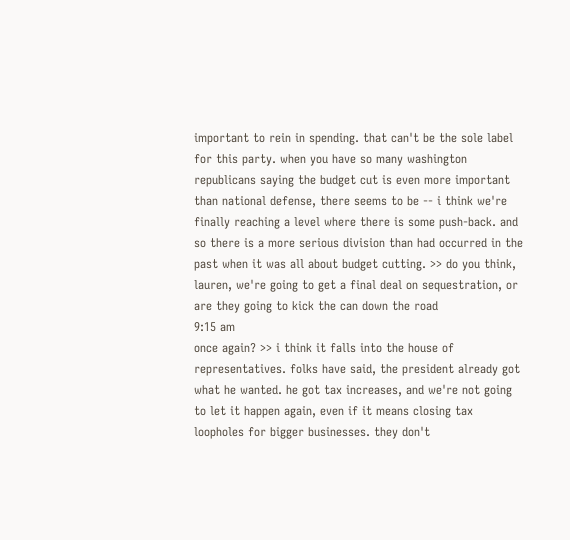important to rein in spending. that can't be the sole label for this party. when you have so many washington republicans saying the budget cut is even more important than national defense, there seems to be -- i think we're finally reaching a level where there is some push-back. and so there is a more serious division than had occurred in the past when it was all about budget cutting. >> do you think, lauren, we're going to get a final deal on sequestration, or are they going to kick the can down the road
9:15 am
once again? >> i think it falls into the house of representatives. folks have said, the president already got what he wanted. he got tax increases, and we're not going to let it happen again, even if it means closing tax loopholes for bigger businesses. they don't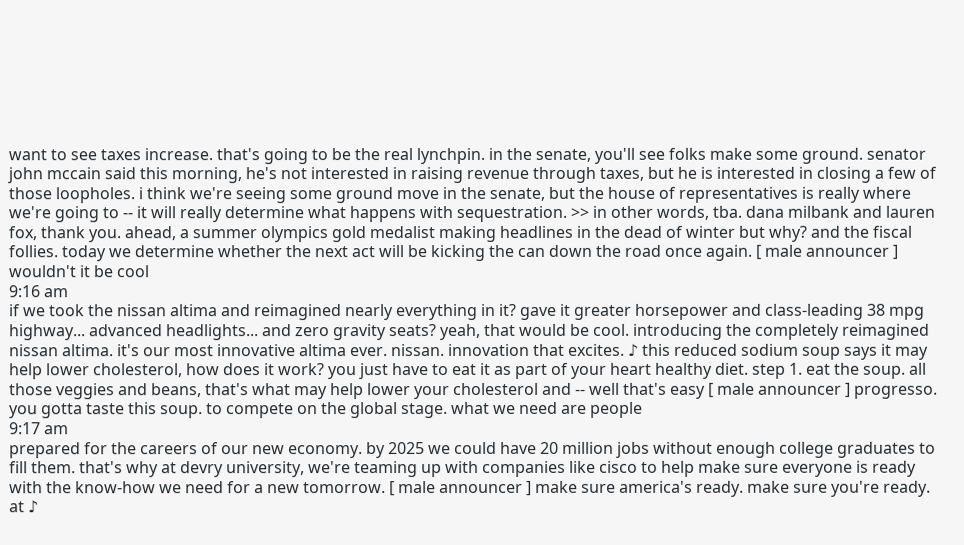want to see taxes increase. that's going to be the real lynchpin. in the senate, you'll see folks make some ground. senator john mccain said this morning, he's not interested in raising revenue through taxes, but he is interested in closing a few of those loopholes. i think we're seeing some ground move in the senate, but the house of representatives is really where we're going to -- it will really determine what happens with sequestration. >> in other words, tba. dana milbank and lauren fox, thank you. ahead, a summer olympics gold medalist making headlines in the dead of winter but why? and the fiscal follies. today we determine whether the next act will be kicking the can down the road once again. [ male announcer ] wouldn't it be cool
9:16 am
if we took the nissan altima and reimagined nearly everything in it? gave it greater horsepower and class-leading 38 mpg highway... advanced headlights... and zero gravity seats? yeah, that would be cool. introducing the completely reimagined nissan altima. it's our most innovative altima ever. nissan. innovation that excites. ♪ this reduced sodium soup says it may help lower cholesterol, how does it work? you just have to eat it as part of your heart healthy diet. step 1. eat the soup. all those veggies and beans, that's what may help lower your cholesterol and -- well that's easy [ male announcer ] progresso. you gotta taste this soup. to compete on the global stage. what we need are people
9:17 am
prepared for the careers of our new economy. by 2025 we could have 20 million jobs without enough college graduates to fill them. that's why at devry university, we're teaming up with companies like cisco to help make sure everyone is ready with the know-how we need for a new tomorrow. [ male announcer ] make sure america's ready. make sure you're ready. at ♪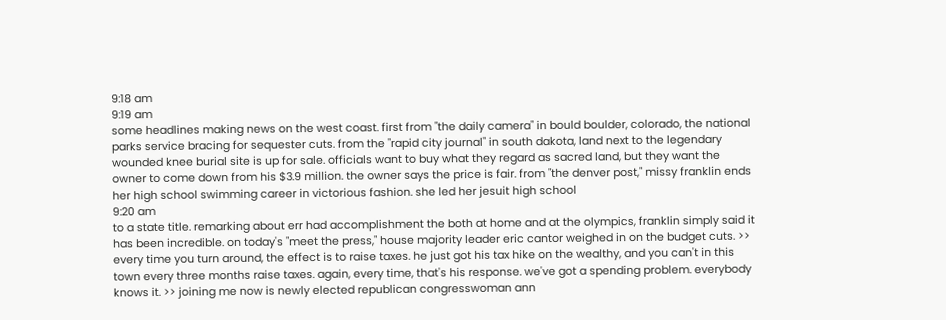9:18 am
9:19 am
some headlines making news on the west coast. first from "the daily camera" in bould boulder, colorado, the national parks service bracing for sequester cuts. from the "rapid city journal" in south dakota, land next to the legendary wounded knee burial site is up for sale. officials want to buy what they regard as sacred land, but they want the owner to come down from his $3.9 million. the owner says the price is fair. from "the denver post," missy franklin ends her high school swimming career in victorious fashion. she led her jesuit high school
9:20 am
to a state title. remarking about err had accomplishment the both at home and at the olympics, franklin simply said it has been incredible. on today's "meet the press," house majority leader eric cantor weighed in on the budget cuts. >> every time you turn around, the effect is to raise taxes. he just got his tax hike on the wealthy, and you can't in this town every three months raise taxes. again, every time, that's his response. we've got a spending problem. everybody knows it. >> joining me now is newly elected republican congresswoman ann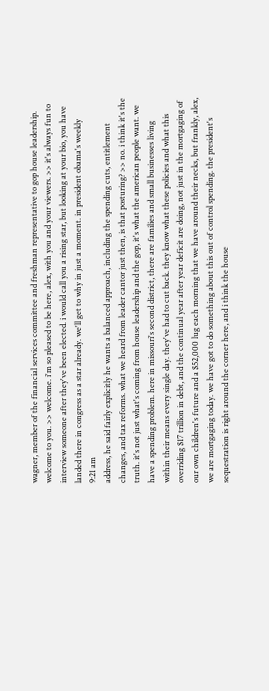wagner, member of the financial services committee and freshman representative to gop house leadership. welcome to you. >> welcome. i'm so pleased to be here, alex, with you and your viewers. >> it's always fun to interview someone after they've been elected. i would call you a rising star, but looking at your bio, you have landed there in congress as a star already. we'll get to why in just a moment. in president obama's weekly
9:21 am
address, he said fairly explicitly he wants a balanced approach, including the spending cuts, entitlement changes, and tax reforms. what we heard from leader cantor just then, is that posturing? >> no. i think it's the truth. it's not just what's coming from house leadership and the gop, it's what the american people want. we have a spending problem. here in missouri's second district, there are families and small businesses living within their means every single day. they've had to cut back. they know what these policies and what this overriding $17 trillion in debt, and the continual year after year deficit are doing, not just in the mortgaging of our own children's future and a $52,000 lug each morning that we have around their necks, but frankly, alex, we are mortgaging today. we have got to do something about this out of control spending. the president's sequestration is right around the corner here, and i think the house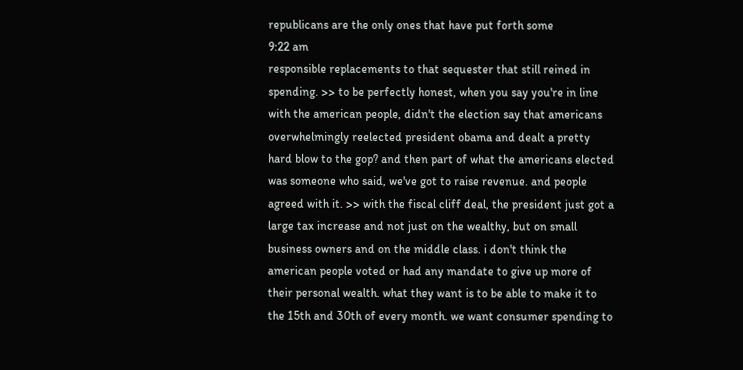republicans are the only ones that have put forth some
9:22 am
responsible replacements to that sequester that still reined in spending. >> to be perfectly honest, when you say you're in line with the american people, didn't the election say that americans overwhelmingly reelected president obama and dealt a pretty hard blow to the gop? and then part of what the americans elected was someone who said, we've got to raise revenue. and people agreed with it. >> with the fiscal cliff deal, the president just got a large tax increase and not just on the wealthy, but on small business owners and on the middle class. i don't think the american people voted or had any mandate to give up more of their personal wealth. what they want is to be able to make it to the 15th and 30th of every month. we want consumer spending to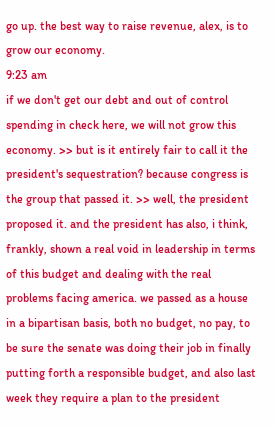go up. the best way to raise revenue, alex, is to grow our economy.
9:23 am
if we don't get our debt and out of control spending in check here, we will not grow this economy. >> but is it entirely fair to call it the president's sequestration? because congress is the group that passed it. >> well, the president proposed it. and the president has also, i think, frankly, shown a real void in leadership in terms of this budget and dealing with the real problems facing america. we passed as a house in a bipartisan basis, both no budget, no pay, to be sure the senate was doing their job in finally putting forth a responsible budget, and also last week they require a plan to the president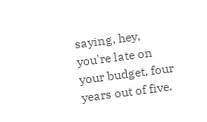saying, hey, you're late on your budget, four years out of five.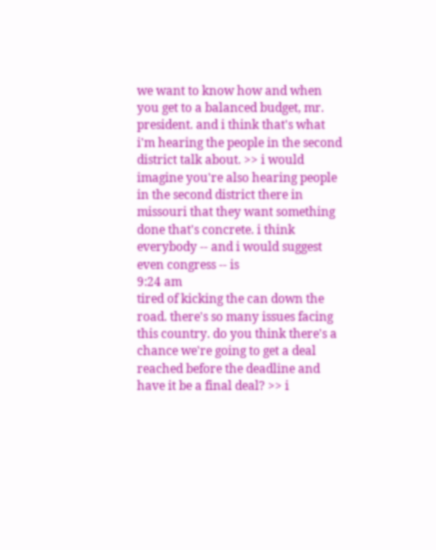we want to know how and when you get to a balanced budget, mr. president. and i think that's what i'm hearing the people in the second district talk about. >> i would imagine you're also hearing people in the second district there in missouri that they want something done that's concrete. i think everybody -- and i would suggest even congress -- is
9:24 am
tired of kicking the can down the road. there's so many issues facing this country. do you think there's a chance we're going to get a deal reached before the deadline and have it be a final deal? >> i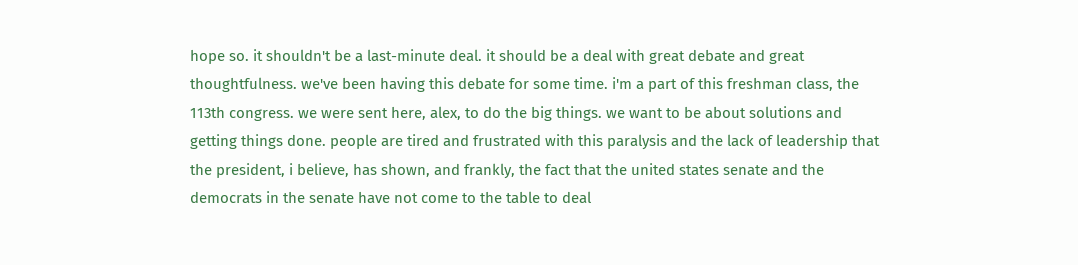hope so. it shouldn't be a last-minute deal. it should be a deal with great debate and great thoughtfulness. we've been having this debate for some time. i'm a part of this freshman class, the 113th congress. we were sent here, alex, to do the big things. we want to be about solutions and getting things done. people are tired and frustrated with this paralysis and the lack of leadership that the president, i believe, has shown, and frankly, the fact that the united states senate and the democrats in the senate have not come to the table to deal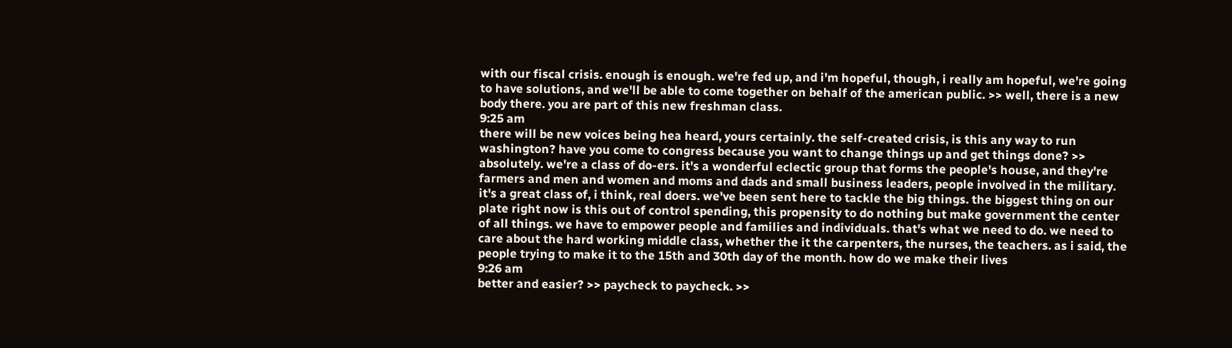with our fiscal crisis. enough is enough. we're fed up, and i'm hopeful, though, i really am hopeful, we're going to have solutions, and we'll be able to come together on behalf of the american public. >> well, there is a new body there. you are part of this new freshman class.
9:25 am
there will be new voices being hea heard, yours certainly. the self-created crisis, is this any way to run washington? have you come to congress because you want to change things up and get things done? >> absolutely. we're a class of do-ers. it's a wonderful eclectic group that forms the people's house, and they're farmers and men and women and moms and dads and small business leaders, people involved in the military. it's a great class of, i think, real doers. we've been sent here to tackle the big things. the biggest thing on our plate right now is this out of control spending, this propensity to do nothing but make government the center of all things. we have to empower people and families and individuals. that's what we need to do. we need to care about the hard working middle class, whether the it the carpenters, the nurses, the teachers. as i said, the people trying to make it to the 15th and 30th day of the month. how do we make their lives
9:26 am
better and easier? >> paycheck to paycheck. >>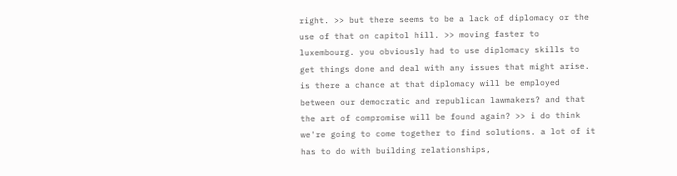right. >> but there seems to be a lack of diplomacy or the use of that on capitol hill. >> moving faster to luxembourg. you obviously had to use diplomacy skills to get things done and deal with any issues that might arise. is there a chance at that diplomacy will be employed between our democratic and republican lawmakers? and that the art of compromise will be found again? >> i do think we're going to come together to find solutions. a lot of it has to do with building relationships,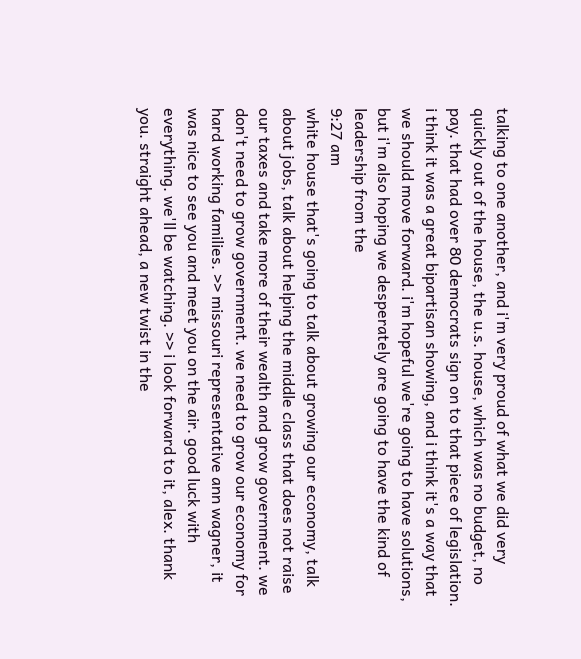talking to one another, and i'm very proud of what we did very quickly out of the house, the u.s. house, which was no budget, no pay. that had over 80 democrats sign on to that piece of legislation. i think it was a great bipartisan showing, and i think it's a way that we should move forward. i'm hopeful we're going to have solutions, but i'm also hoping we desperately are going to have the kind of leadership from the
9:27 am
white house that's going to talk about growing our economy, talk about jobs, talk about helping the middle class that does not raise our taxes and take more of their wealth and grow government. we don't need to grow government. we need to grow our economy for hard working families. >> missouri representative ann wagner, it was nice to see you and meet you on the air. good luck with everything. we'll be watching. >> i look forward to it, alex. thank you. straight ahead, a new twist in the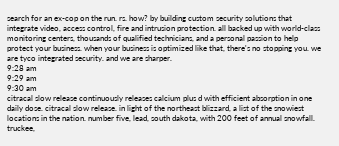search for an ex-cop on the run. rs. how? by building custom security solutions that integrate video, access control, fire and intrusion protection. all backed up with world-class monitoring centers, thousands of qualified technicians, and a personal passion to help protect your business. when your business is optimized like that, there's no stopping you. we are tyco integrated security. and we are sharper.
9:28 am
9:29 am
9:30 am
citracal slow release continuously releases calcium plus d with efficient absorption in one daily dose. citracal slow release. in light of the northeast blizzard, a list of the snowiest locations in the nation. number five, lead, south dakota, with 200 feet of annual snowfall. truckee,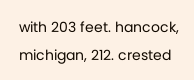with 203 feet. hancock, michigan, 212. crested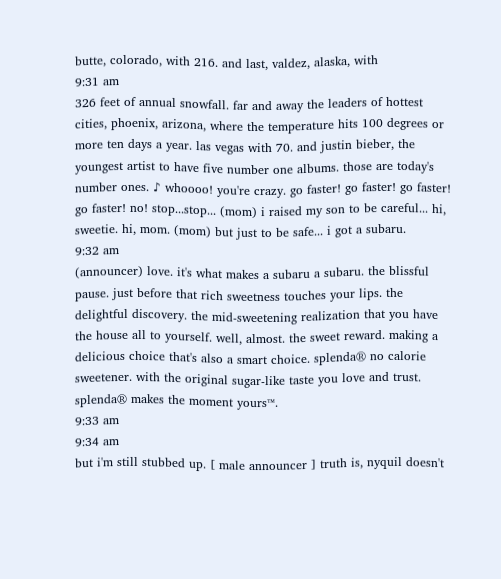butte, colorado, with 216. and last, valdez, alaska, with
9:31 am
326 feet of annual snowfall. far and away the leaders of hottest cities, phoenix, arizona, where the temperature hits 100 degrees or more ten days a year. las vegas with 70. and justin bieber, the youngest artist to have five number one albums. those are today's number ones. ♪ whoooo! you're crazy. go faster! go faster! go faster! go faster! no! stop...stop... (mom) i raised my son to be careful... hi, sweetie. hi, mom. (mom) but just to be safe... i got a subaru.
9:32 am
(announcer) love. it's what makes a subaru a subaru. the blissful pause. just before that rich sweetness touches your lips. the delightful discovery. the mid-sweetening realization that you have the house all to yourself. well, almost. the sweet reward. making a delicious choice that's also a smart choice. splenda® no calorie sweetener. with the original sugar-like taste you love and trust. splenda® makes the moment yours™.
9:33 am
9:34 am
but i'm still stubbed up. [ male announcer ] truth is, nyquil doesn't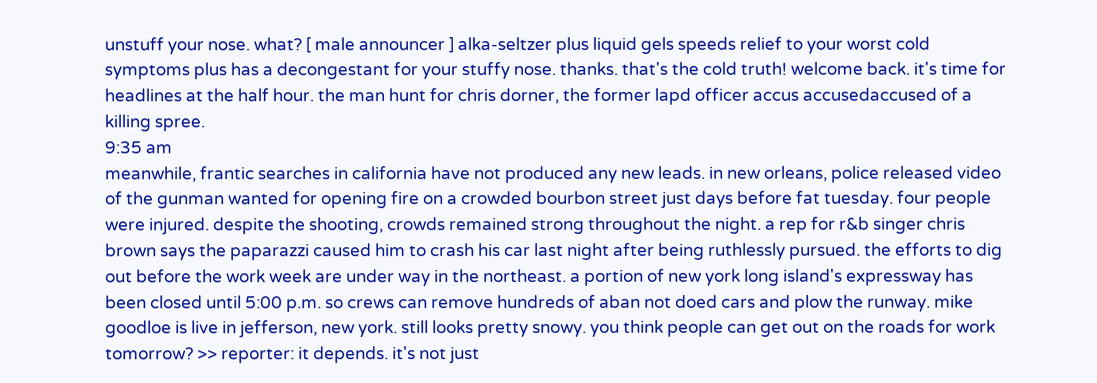unstuff your nose. what? [ male announcer ] alka-seltzer plus liquid gels speeds relief to your worst cold symptoms plus has a decongestant for your stuffy nose. thanks. that's the cold truth! welcome back. it's time for headlines at the half hour. the man hunt for chris dorner, the former lapd officer accus accusedaccused of a killing spree.
9:35 am
meanwhile, frantic searches in california have not produced any new leads. in new orleans, police released video of the gunman wanted for opening fire on a crowded bourbon street just days before fat tuesday. four people were injured. despite the shooting, crowds remained strong throughout the night. a rep for r&b singer chris brown says the paparazzi caused him to crash his car last night after being ruthlessly pursued. the efforts to dig out before the work week are under way in the northeast. a portion of new york long island's expressway has been closed until 5:00 p.m. so crews can remove hundreds of aban not doed cars and plow the runway. mike goodloe is live in jefferson, new york. still looks pretty snowy. you think people can get out on the roads for work tomorrow? >> reporter: it depends. it's not just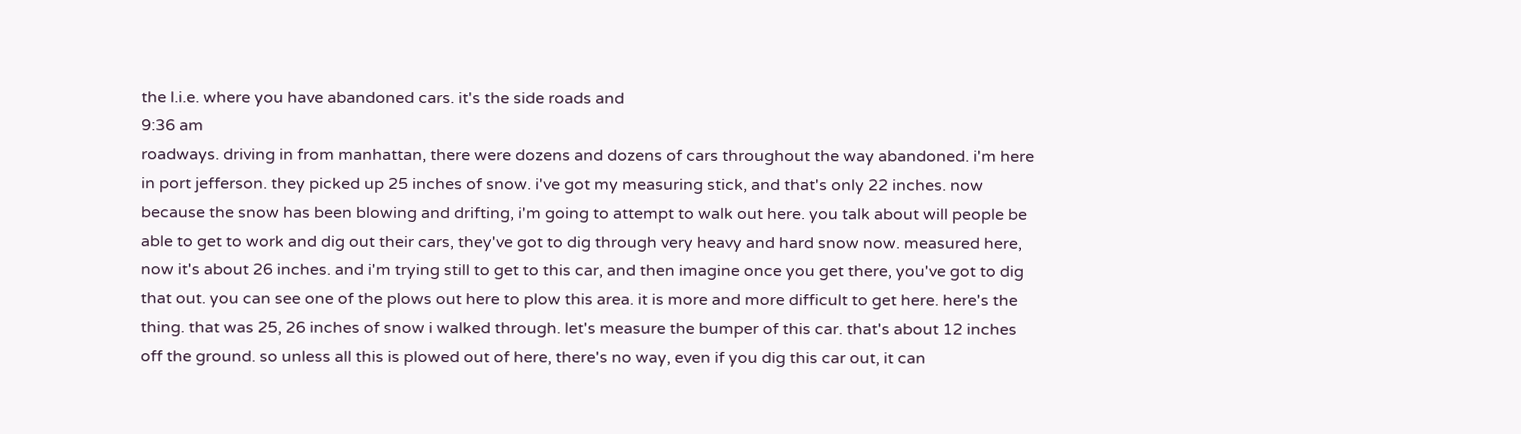the l.i.e. where you have abandoned cars. it's the side roads and
9:36 am
roadways. driving in from manhattan, there were dozens and dozens of cars throughout the way abandoned. i'm here in port jefferson. they picked up 25 inches of snow. i've got my measuring stick, and that's only 22 inches. now because the snow has been blowing and drifting, i'm going to attempt to walk out here. you talk about will people be able to get to work and dig out their cars, they've got to dig through very heavy and hard snow now. measured here, now it's about 26 inches. and i'm trying still to get to this car, and then imagine once you get there, you've got to dig that out. you can see one of the plows out here to plow this area. it is more and more difficult to get here. here's the thing. that was 25, 26 inches of snow i walked through. let's measure the bumper of this car. that's about 12 inches off the ground. so unless all this is plowed out of here, there's no way, even if you dig this car out, it can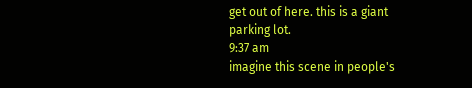get out of here. this is a giant parking lot.
9:37 am
imagine this scene in people's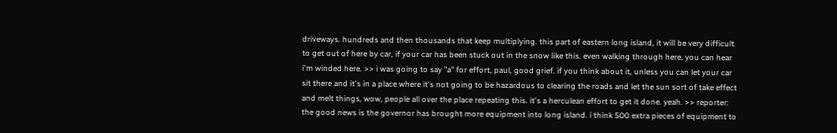driveways. hundreds and then thousands that keep multiplying. this part of eastern long island, it will be very difficult to get out of here by car, if your car has been stuck out in the snow like this. even walking through here, you can hear i'm winded here. >> i was going to say "a" for effort, paul, good grief. if you think about it, unless you can let your car sit there and it's in a place where it's not going to be hazardous to clearing the roads and let the sun sort of take effect and melt things, wow, people all over the place repeating this. it's a herculean effort to get it done. yeah. >> reporter: the good news is the governor has brought more equipment into long island. i think 500 extra pieces of equipment to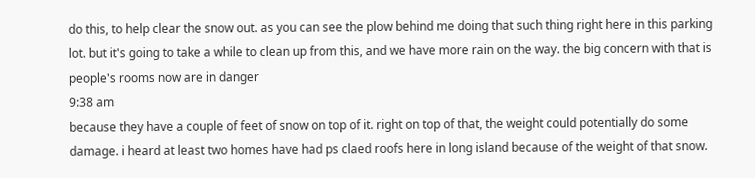do this, to help clear the snow out. as you can see the plow behind me doing that such thing right here in this parking lot. but it's going to take a while to clean up from this, and we have more rain on the way. the big concern with that is people's rooms now are in danger
9:38 am
because they have a couple of feet of snow on top of it. right on top of that, the weight could potentially do some damage. i heard at least two homes have had ps claed roofs here in long island because of the weight of that snow.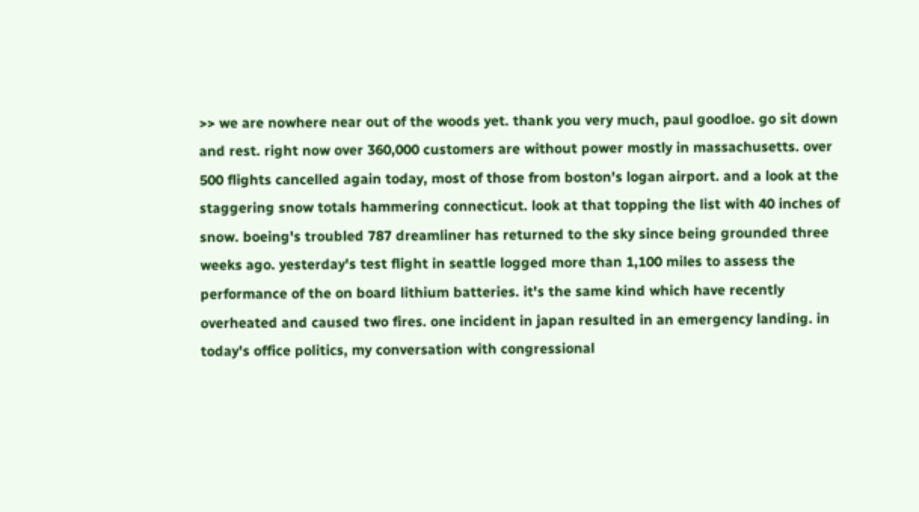>> we are nowhere near out of the woods yet. thank you very much, paul goodloe. go sit down and rest. right now over 360,000 customers are without power mostly in massachusetts. over 500 flights cancelled again today, most of those from boston's logan airport. and a look at the staggering snow totals hammering connecticut. look at that topping the list with 40 inches of snow. boeing's troubled 787 dreamliner has returned to the sky since being grounded three weeks ago. yesterday's test flight in seattle logged more than 1,100 miles to assess the performance of the on board lithium batteries. it's the same kind which have recently overheated and caused two fires. one incident in japan resulted in an emergency landing. in today's office politics, my conversation with congressional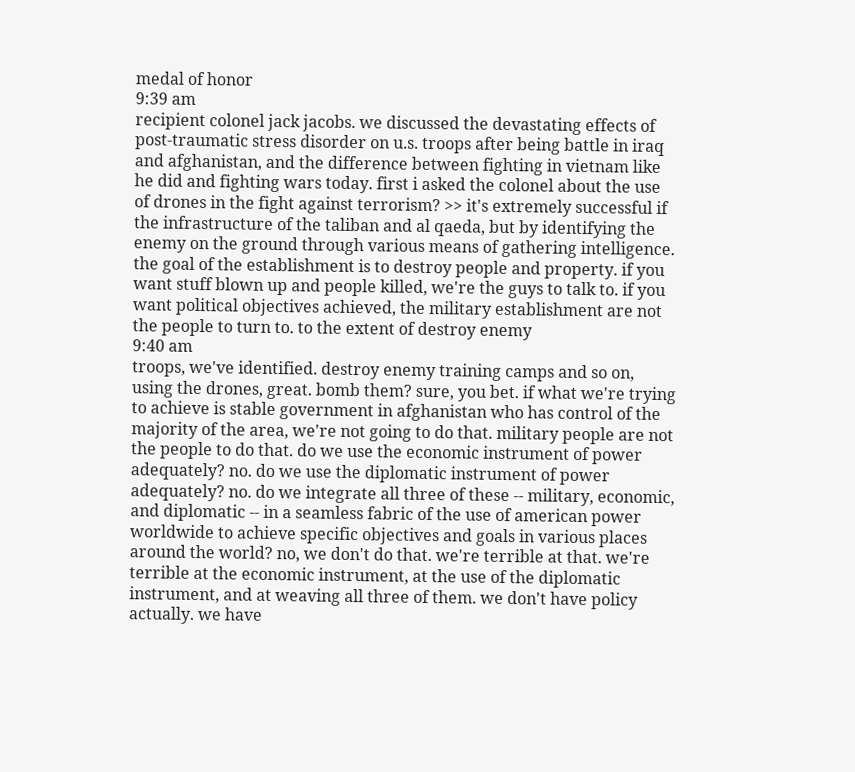medal of honor
9:39 am
recipient colonel jack jacobs. we discussed the devastating effects of post-traumatic stress disorder on u.s. troops after being battle in iraq and afghanistan, and the difference between fighting in vietnam like he did and fighting wars today. first i asked the colonel about the use of drones in the fight against terrorism? >> it's extremely successful if the infrastructure of the taliban and al qaeda, but by identifying the enemy on the ground through various means of gathering intelligence. the goal of the establishment is to destroy people and property. if you want stuff blown up and people killed, we're the guys to talk to. if you want political objectives achieved, the military establishment are not the people to turn to. to the extent of destroy enemy
9:40 am
troops, we've identified. destroy enemy training camps and so on, using the drones, great. bomb them? sure, you bet. if what we're trying to achieve is stable government in afghanistan who has control of the majority of the area, we're not going to do that. military people are not the people to do that. do we use the economic instrument of power adequately? no. do we use the diplomatic instrument of power adequately? no. do we integrate all three of these -- military, economic, and diplomatic -- in a seamless fabric of the use of american power worldwide to achieve specific objectives and goals in various places around the world? no, we don't do that. we're terrible at that. we're terrible at the economic instrument, at the use of the diplomatic instrument, and at weaving all three of them. we don't have policy actually. we have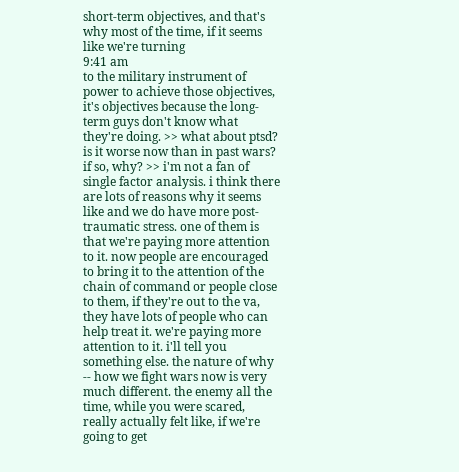short-term objectives, and that's why most of the time, if it seems like we're turning
9:41 am
to the military instrument of power to achieve those objectives, it's objectives because the long-term guys don't know what they're doing. >> what about ptsd? is it worse now than in past wars? if so, why? >> i'm not a fan of single factor analysis. i think there are lots of reasons why it seems like and we do have more post-traumatic stress. one of them is that we're paying more attention to it. now people are encouraged to bring it to the attention of the chain of command or people close to them, if they're out to the va, they have lots of people who can help treat it. we're paying more attention to it. i'll tell you something else. the nature of why -- how we fight wars now is very much different. the enemy all the time, while you were scared, really actually felt like, if we're going to get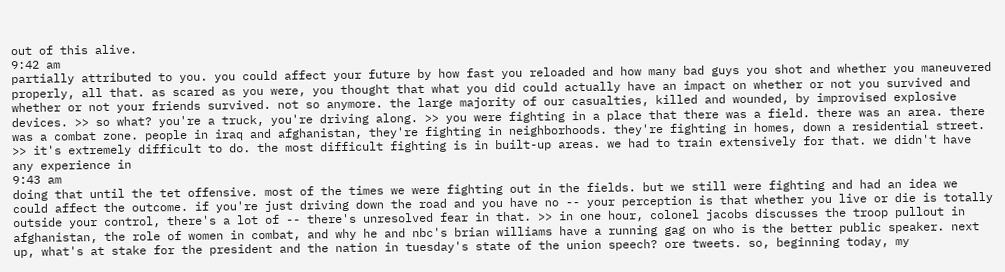out of this alive.
9:42 am
partially attributed to you. you could affect your future by how fast you reloaded and how many bad guys you shot and whether you maneuvered properly, all that. as scared as you were, you thought that what you did could actually have an impact on whether or not you survived and whether or not your friends survived. not so anymore. the large majority of our casualties, killed and wounded, by improvised explosive devices. >> so what? you're a truck, you're driving along. >> you were fighting in a place that there was a field. there was an area. there was a combat zone. people in iraq and afghanistan, they're fighting in neighborhoods. they're fighting in homes, down a residential street. >> it's extremely difficult to do. the most difficult fighting is in built-up areas. we had to train extensively for that. we didn't have any experience in
9:43 am
doing that until the tet offensive. most of the times we were fighting out in the fields. but we still were fighting and had an idea we could affect the outcome. if you're just driving down the road and you have no -- your perception is that whether you live or die is totally outside your control, there's a lot of -- there's unresolved fear in that. >> in one hour, colonel jacobs discusses the troop pullout in afghanistan, the role of women in combat, and why he and nbc's brian williams have a running gag on who is the better public speaker. next up, what's at stake for the president and the nation in tuesday's state of the union speech? ore tweets. so, beginning today, my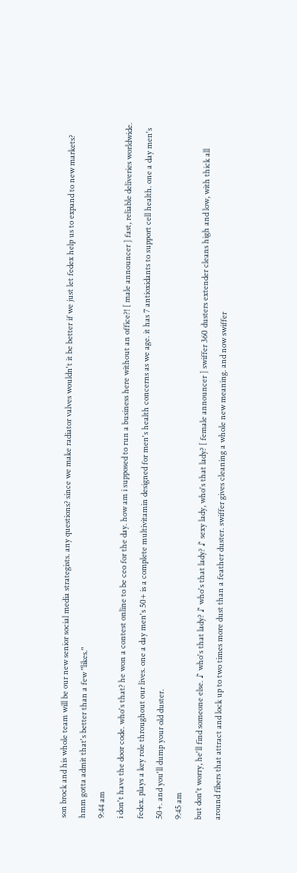son brock and his whole team will be our new senior social media strategists. any questions? since we make radiator valves wouldn't it be better if we just let fedex help us to expand to new markets? hmm gotta admit that's better than a few "likes."
9:44 am
i don't have the door code. who's that? he won a contest online to be ceo for the day. how am i supposed to run a business here without an office?! [ male announcer ] fast, reliable deliveries worldwide. fedex. plays a key role throughout our lives. one a day men's 50+ is a complete multivitamin designed for men's health concerns as we age. it has 7 antioxidants to support cell health. one a day men's 50+. and you'll dump your old duster.
9:45 am
but don't worry, he'll find someone else. ♪ who's that lady? ♪ who's that lady? ♪ sexy lady, who's that lady? [ female announcer ] swiffer 360 dusters extender cleans high and low, with thick all around fibers that attract and lock up to two times more dust than a feather duster. swiffer gives cleaning a whole new meaning. and now swiffer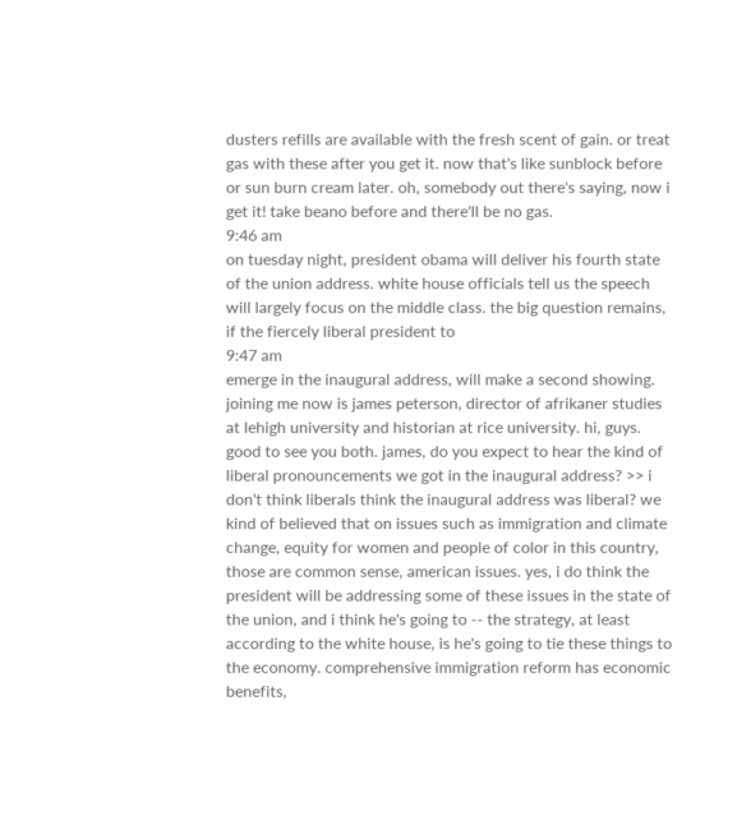dusters refills are available with the fresh scent of gain. or treat gas with these after you get it. now that's like sunblock before or sun burn cream later. oh, somebody out there's saying, now i get it! take beano before and there'll be no gas.
9:46 am
on tuesday night, president obama will deliver his fourth state of the union address. white house officials tell us the speech will largely focus on the middle class. the big question remains, if the fiercely liberal president to
9:47 am
emerge in the inaugural address, will make a second showing. joining me now is james peterson, director of afrikaner studies at lehigh university and historian at rice university. hi, guys. good to see you both. james, do you expect to hear the kind of liberal pronouncements we got in the inaugural address? >> i don't think liberals think the inaugural address was liberal? we kind of believed that on issues such as immigration and climate change, equity for women and people of color in this country, those are common sense, american issues. yes, i do think the president will be addressing some of these issues in the state of the union, and i think he's going to -- the strategy, at least according to the white house, is he's going to tie these things to the economy. comprehensive immigration reform has economic benefits,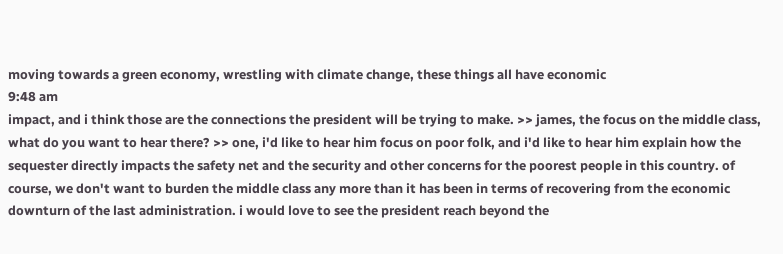moving towards a green economy, wrestling with climate change, these things all have economic
9:48 am
impact, and i think those are the connections the president will be trying to make. >> james, the focus on the middle class, what do you want to hear there? >> one, i'd like to hear him focus on poor folk, and i'd like to hear him explain how the sequester directly impacts the safety net and the security and other concerns for the poorest people in this country. of course, we don't want to burden the middle class any more than it has been in terms of recovering from the economic downturn of the last administration. i would love to see the president reach beyond the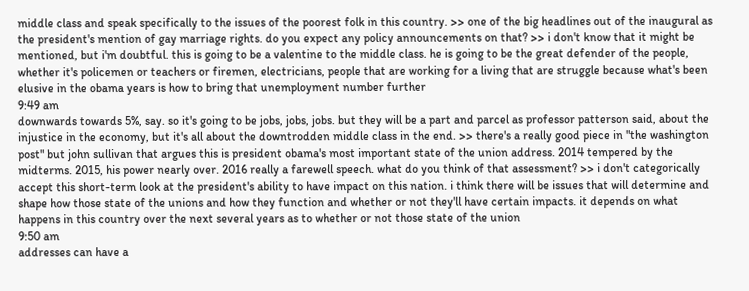middle class and speak specifically to the issues of the poorest folk in this country. >> one of the big headlines out of the inaugural as the president's mention of gay marriage rights. do you expect any policy announcements on that? >> i don't know that it might be mentioned, but i'm doubtful. this is going to be a valentine to the middle class. he is going to be the great defender of the people, whether it's policemen or teachers or firemen, electricians, people that are working for a living that are struggle because what's been elusive in the obama years is how to bring that unemployment number further
9:49 am
downwards towards 5%, say. so it's going to be jobs, jobs, jobs. but they will be a part and parcel as professor patterson said, about the injustice in the economy, but it's all about the downtrodden middle class in the end. >> there's a really good piece in "the washington post" but john sullivan that argues this is president obama's most important state of the union address. 2014 tempered by the midterms. 2015, his power nearly over. 2016 really a farewell speech. what do you think of that assessment? >> i don't categorically accept this short-term look at the president's ability to have impact on this nation. i think there will be issues that will determine and shape how those state of the unions and how they function and whether or not they'll have certain impacts. it depends on what happens in this country over the next several years as to whether or not those state of the union
9:50 am
addresses can have a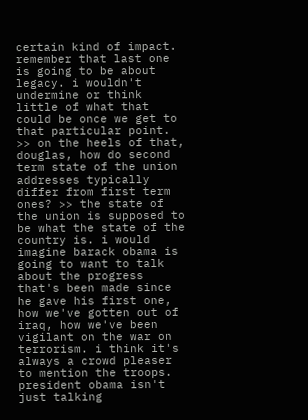certain kind of impact. remember that last one is going to be about legacy. i wouldn't undermine or think little of what that could be once we get to that particular point. >> on the heels of that, douglas, how do second term state of the union addresses typically differ from first term ones? >> the state of the union is supposed to be what the state of the country is. i would imagine barack obama is going to want to talk about the progress that's been made since he gave his first one, how we've gotten out of iraq, how we've been vigilant on the war on terrorism. i think it's always a crowd pleaser to mention the troops. president obama isn't just talking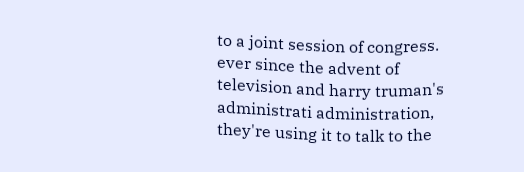to a joint session of congress. ever since the advent of television and harry truman's administrati administration, they're using it to talk to the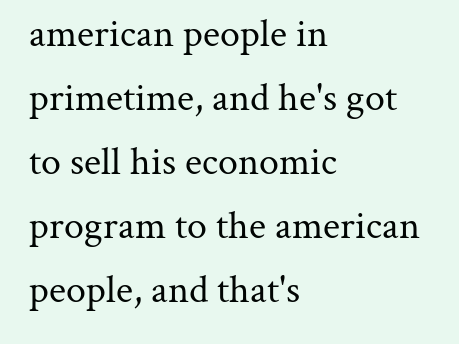american people in primetime, and he's got to sell his economic program to the american people, and that's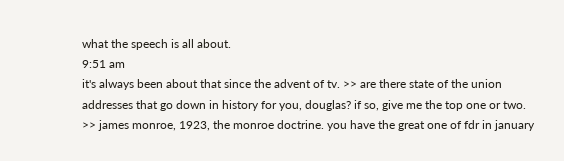what the speech is all about.
9:51 am
it's always been about that since the advent of tv. >> are there state of the union addresses that go down in history for you, douglas? if so, give me the top one or two. >> james monroe, 1923, the monroe doctrine. you have the great one of fdr in january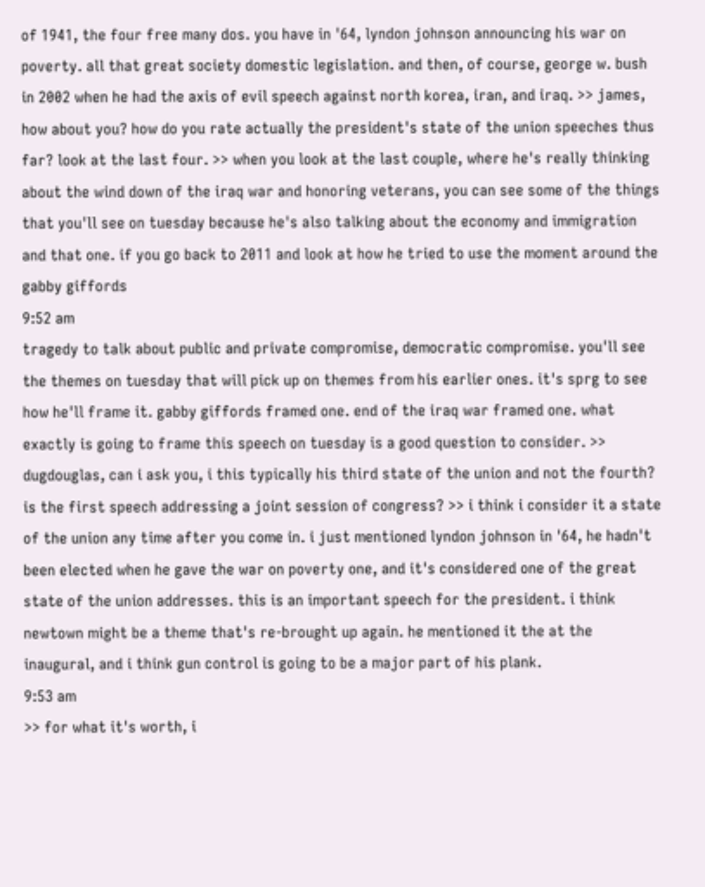of 1941, the four free many dos. you have in '64, lyndon johnson announcing his war on poverty. all that great society domestic legislation. and then, of course, george w. bush in 2002 when he had the axis of evil speech against north korea, iran, and iraq. >> james, how about you? how do you rate actually the president's state of the union speeches thus far? look at the last four. >> when you look at the last couple, where he's really thinking about the wind down of the iraq war and honoring veterans, you can see some of the things that you'll see on tuesday because he's also talking about the economy and immigration and that one. if you go back to 2011 and look at how he tried to use the moment around the gabby giffords
9:52 am
tragedy to talk about public and private compromise, democratic compromise. you'll see the themes on tuesday that will pick up on themes from his earlier ones. it's sprg to see how he'll frame it. gabby giffords framed one. end of the iraq war framed one. what exactly is going to frame this speech on tuesday is a good question to consider. >> dugdouglas, can i ask you, i this typically his third state of the union and not the fourth? is the first speech addressing a joint session of congress? >> i think i consider it a state of the union any time after you come in. i just mentioned lyndon johnson in '64, he hadn't been elected when he gave the war on poverty one, and it's considered one of the great state of the union addresses. this is an important speech for the president. i think newtown might be a theme that's re-brought up again. he mentioned it the at the inaugural, and i think gun control is going to be a major part of his plank.
9:53 am
>> for what it's worth, i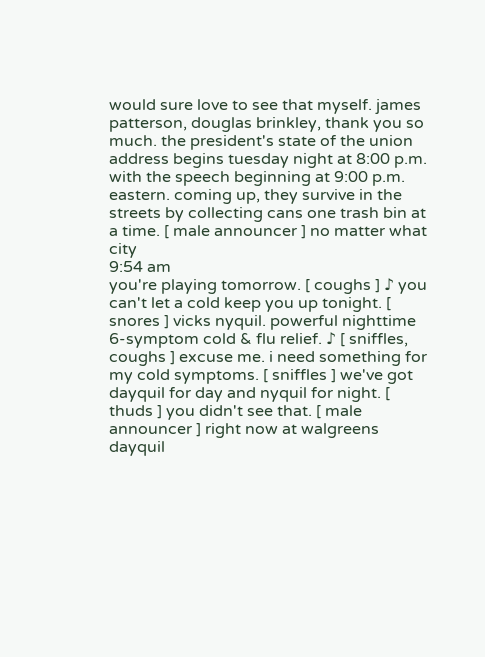would sure love to see that myself. james patterson, douglas brinkley, thank you so much. the president's state of the union address begins tuesday night at 8:00 p.m. with the speech beginning at 9:00 p.m. eastern. coming up, they survive in the streets by collecting cans one trash bin at a time. [ male announcer ] no matter what city
9:54 am
you're playing tomorrow. [ coughs ] ♪ you can't let a cold keep you up tonight. [ snores ] vicks nyquil. powerful nighttime 6-symptom cold & flu relief. ♪ [ sniffles, coughs ] excuse me. i need something for my cold symptoms. [ sniffles ] we've got dayquil for day and nyquil for night. [ thuds ] you didn't see that. [ male announcer ] right now at walgreens dayquil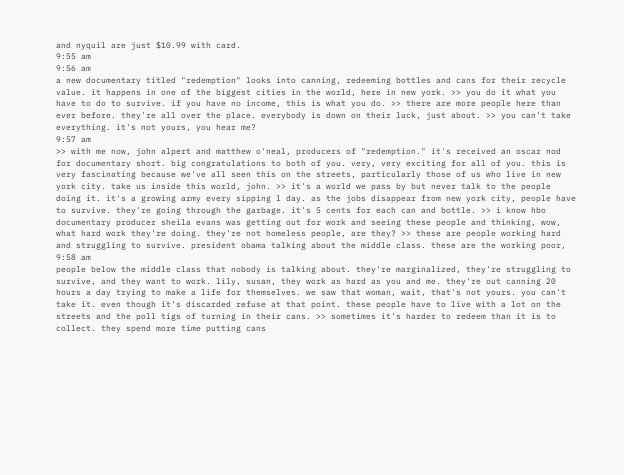and nyquil are just $10.99 with card.
9:55 am
9:56 am
a new documentary titled "redemption" looks into canning, redeeming bottles and cans for their recycle value. it happens in one of the biggest cities in the world, here in new york. >> you do it what you have to do to survive. if you have no income, this is what you do. >> there are more people here than ever before. they're all over the place. everybody is down on their luck, just about. >> you can't take everything. it's not yours, you hear me?
9:57 am
>> with me now, john alpert and matthew o'neal, producers of "redemption." it's received an oscar nod for documentary short. big congratulations to both of you. very, very exciting for all of you. this is very fascinating because we've all seen this on the streets, particularly those of us who live in new york city. take us inside this world, john. >> it's a world we pass by but never talk to the people doing it. it's a growing army every sipping l day. as the jobs disappear from new york city, people have to survive. they're going through the garbage. it's 5 cents for each can and bottle. >> i know hbo documentary producer sheila evans was getting out for work and seeing these people and thinking, wow, what hard work they're doing. they're not homeless people, are they? >> these are people working hard and struggling to survive. president obama talking about the middle class. these are the working poor,
9:58 am
people below the middle class that nobody is talking about. they're marginalized, they're struggling to survive, and they want to work. lily, susan, they work as hard as you and me. they're out canning 20 hours a day trying to make a life for themselves. we saw that woman, wait, that's not yours. you can't take it. even though it's discarded refuse at that point. these people have to live with a lot on the streets and the poll tigs of turning in their cans. >> sometimes it's harder to redeem than it is to collect. they spend more time putting cans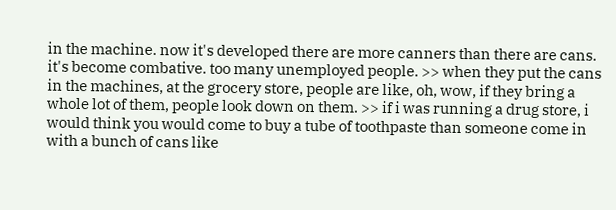in the machine. now it's developed there are more canners than there are cans. it's become combative. too many unemployed people. >> when they put the cans in the machines, at the grocery store, people are like, oh, wow, if they bring a whole lot of them, people look down on them. >> if i was running a drug store, i would think you would come to buy a tube of toothpaste than someone come in with a bunch of cans like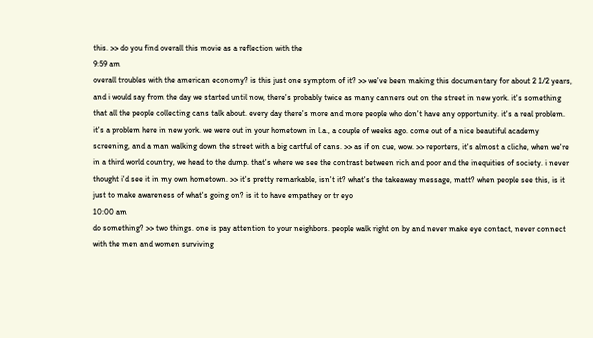this. >> do you find overall this movie as a reflection with the
9:59 am
overall troubles with the american economy? is this just one symptom of it? >> we've been making this documentary for about 2 1/2 years, and i would say from the day we started until now, there's probably twice as many canners out on the street in new york. it's something that all the people collecting cans talk about. every day there's more and more people who don't have any opportunity. it's a real problem. it's a problem here in new york. we were out in your hometown in l.a., a couple of weeks ago. come out of a nice beautiful academy screening, and a man walking down the street with a big cartful of cans. >> as if on cue, wow. >> reporters, it's almost a cliche, when we're in a third world country, we head to the dump. that's where we see the contrast between rich and poor and the inequities of society. i never thought i'd see it in my own hometown. >> it's pretty remarkable, isn't it? what's the takeaway message, matt? when people see this, is it just to make awareness of what's going on? is it to have empathey or tr eyo
10:00 am
do something? >> two things. one is pay attention to your neighbors. people walk right on by and never make eye contact, never connect with the men and women surviving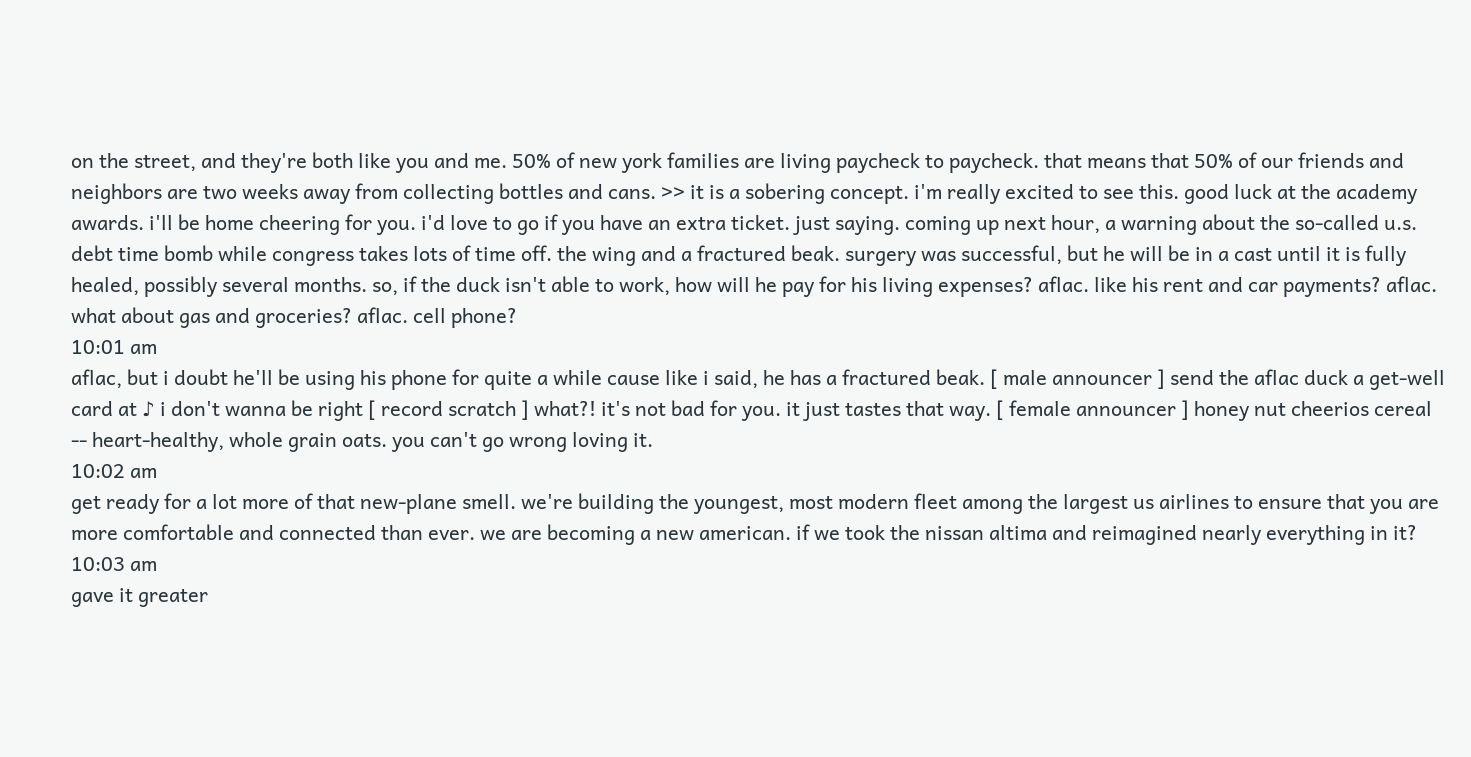on the street, and they're both like you and me. 50% of new york families are living paycheck to paycheck. that means that 50% of our friends and neighbors are two weeks away from collecting bottles and cans. >> it is a sobering concept. i'm really excited to see this. good luck at the academy awards. i'll be home cheering for you. i'd love to go if you have an extra ticket. just saying. coming up next hour, a warning about the so-called u.s. debt time bomb while congress takes lots of time off. the wing and a fractured beak. surgery was successful, but he will be in a cast until it is fully healed, possibly several months. so, if the duck isn't able to work, how will he pay for his living expenses? aflac. like his rent and car payments? aflac. what about gas and groceries? aflac. cell phone?
10:01 am
aflac, but i doubt he'll be using his phone for quite a while cause like i said, he has a fractured beak. [ male announcer ] send the aflac duck a get-well card at ♪ i don't wanna be right [ record scratch ] what?! it's not bad for you. it just tastes that way. [ female announcer ] honey nut cheerios cereal -- heart-healthy, whole grain oats. you can't go wrong loving it.
10:02 am
get ready for a lot more of that new-plane smell. we're building the youngest, most modern fleet among the largest us airlines to ensure that you are more comfortable and connected than ever. we are becoming a new american. if we took the nissan altima and reimagined nearly everything in it?
10:03 am
gave it greater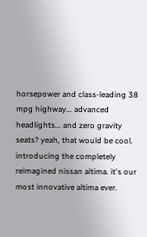horsepower and class-leading 38 mpg highway... advanced headlights... and zero gravity seats? yeah, that would be cool. introducing the completely reimagined nissan altima. it's our most innovative altima ever.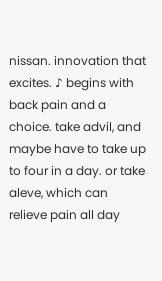nissan. innovation that excites. ♪ begins with back pain and a choice. take advil, and maybe have to take up to four in a day. or take aleve, which can relieve pain all day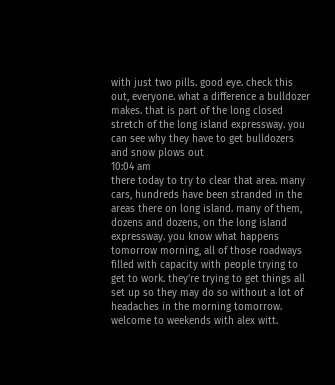with just two pills. good eye. check this out, everyone. what a difference a bulldozer makes. that is part of the long closed stretch of the long island expressway. you can see why they have to get bulldozers and snow plows out
10:04 am
there today to try to clear that area. many cars, hundreds have been stranded in the areas there on long island. many of them, dozens and dozens, on the long island expressway. you know what happens tomorrow morning, all of those roadways filled with capacity with people trying to get to work. they're trying to get things all set up so they may do so without a lot of headaches in the morning tomorrow. welcome to weekends with alex witt.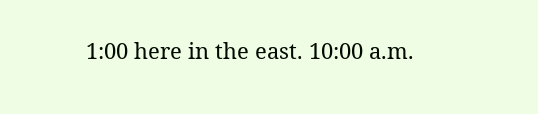1:00 here in the east. 10:00 a.m.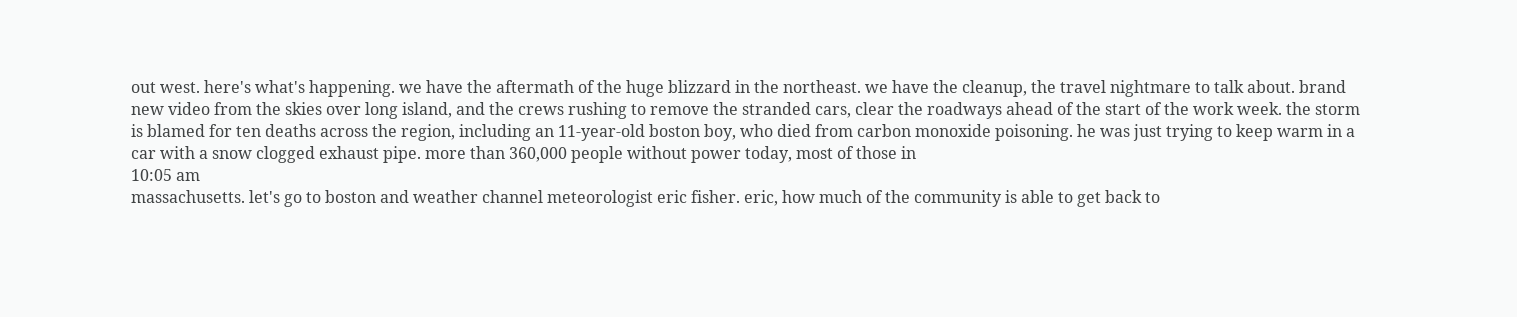out west. here's what's happening. we have the aftermath of the huge blizzard in the northeast. we have the cleanup, the travel nightmare to talk about. brand new video from the skies over long island, and the crews rushing to remove the stranded cars, clear the roadways ahead of the start of the work week. the storm is blamed for ten deaths across the region, including an 11-year-old boston boy, who died from carbon monoxide poisoning. he was just trying to keep warm in a car with a snow clogged exhaust pipe. more than 360,000 people without power today, most of those in
10:05 am
massachusetts. let's go to boston and weather channel meteorologist eric fisher. eric, how much of the community is able to get back to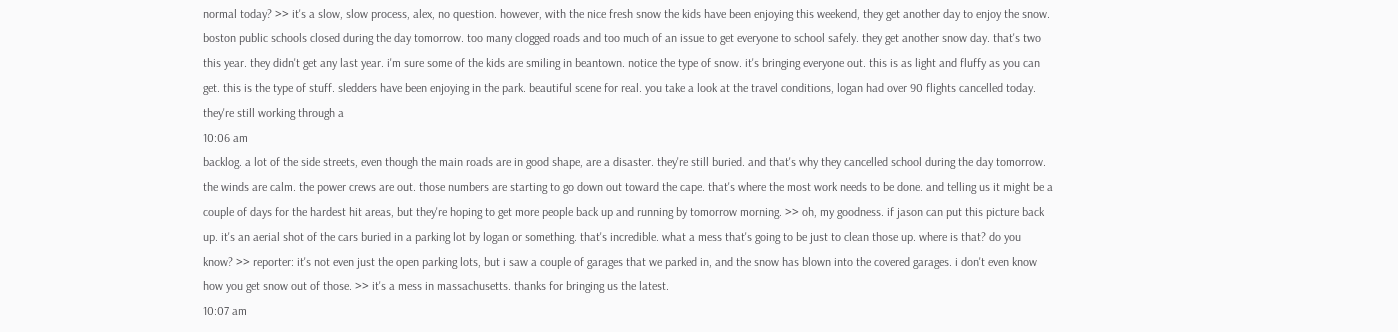normal today? >> it's a slow, slow process, alex, no question. however, with the nice fresh snow the kids have been enjoying this weekend, they get another day to enjoy the snow. boston public schools closed during the day tomorrow. too many clogged roads and too much of an issue to get everyone to school safely. they get another snow day. that's two this year. they didn't get any last year. i'm sure some of the kids are smiling in beantown. notice the type of snow. it's bringing everyone out. this is as light and fluffy as you can get. this is the type of stuff. sledders have been enjoying in the park. beautiful scene for real. you take a look at the travel conditions, logan had over 90 flights cancelled today. they're still working through a
10:06 am
backlog. a lot of the side streets, even though the main roads are in good shape, are a disaster. they're still buried. and that's why they cancelled school during the day tomorrow. the winds are calm. the power crews are out. those numbers are starting to go down out toward the cape. that's where the most work needs to be done. and telling us it might be a couple of days for the hardest hit areas, but they're hoping to get more people back up and running by tomorrow morning. >> oh, my goodness. if jason can put this picture back up. it's an aerial shot of the cars buried in a parking lot by logan or something. that's incredible. what a mess that's going to be just to clean those up. where is that? do you know? >> reporter: it's not even just the open parking lots, but i saw a couple of garages that we parked in, and the snow has blown into the covered garages. i don't even know how you get snow out of those. >> it's a mess in massachusetts. thanks for bringing us the latest.
10:07 am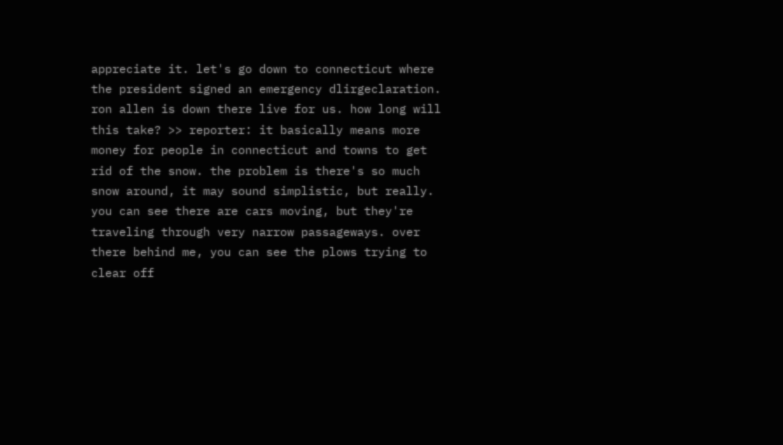appreciate it. let's go down to connecticut where the president signed an emergency dlirgeclaration. ron allen is down there live for us. how long will this take? >> reporter: it basically means more money for people in connecticut and towns to get rid of the snow. the problem is there's so much snow around, it may sound simplistic, but really. you can see there are cars moving, but they're traveling through very narrow passageways. over there behind me, you can see the plows trying to clear off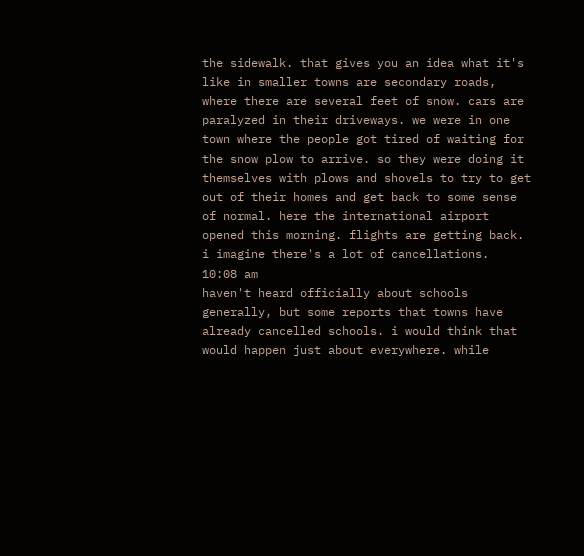the sidewalk. that gives you an idea what it's like in smaller towns are secondary roads, where there are several feet of snow. cars are paralyzed in their driveways. we were in one town where the people got tired of waiting for the snow plow to arrive. so they were doing it themselves with plows and shovels to try to get out of their homes and get back to some sense of normal. here the international airport opened this morning. flights are getting back. i imagine there's a lot of cancellations.
10:08 am
haven't heard officially about schools generally, but some reports that towns have already cancelled schools. i would think that would happen just about everywhere. while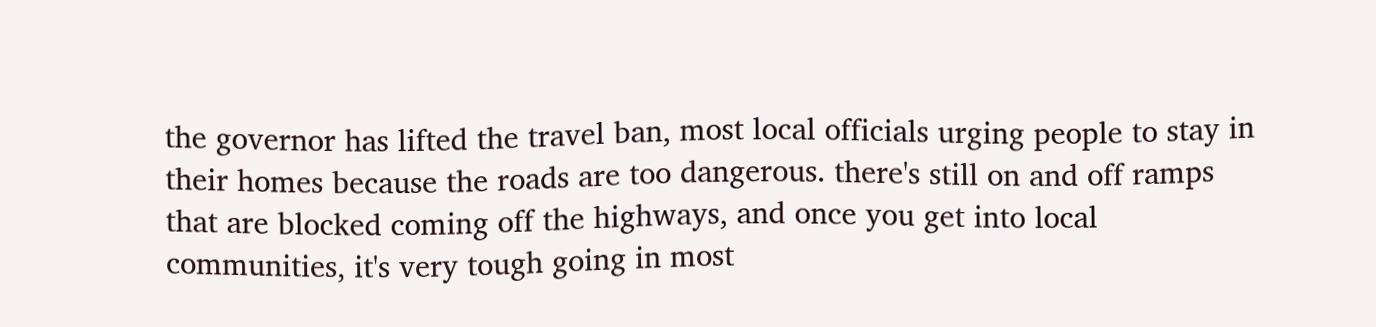the governor has lifted the travel ban, most local officials urging people to stay in their homes because the roads are too dangerous. there's still on and off ramps that are blocked coming off the highways, and once you get into local communities, it's very tough going in most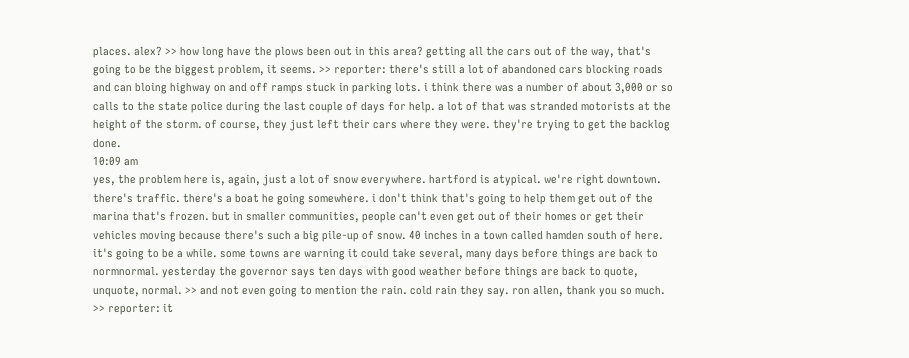places. alex? >> how long have the plows been out in this area? getting all the cars out of the way, that's going to be the biggest problem, it seems. >> reporter: there's still a lot of abandoned cars blocking roads and can bloing highway on and off ramps stuck in parking lots. i think there was a number of about 3,000 or so calls to the state police during the last couple of days for help. a lot of that was stranded motorists at the height of the storm. of course, they just left their cars where they were. they're trying to get the backlog done.
10:09 am
yes, the problem here is, again, just a lot of snow everywhere. hartford is atypical. we're right downtown. there's traffic. there's a boat he going somewhere. i don't think that's going to help them get out of the marina that's frozen. but in smaller communities, people can't even get out of their homes or get their vehicles moving because there's such a big pile-up of snow. 40 inches in a town called hamden south of here. it's going to be a while. some towns are warning it could take several, many days before things are back to normnormal. yesterday the governor says ten days with good weather before things are back to quote, unquote, normal. >> and not even going to mention the rain. cold rain they say. ron allen, thank you so much. >> reporter: it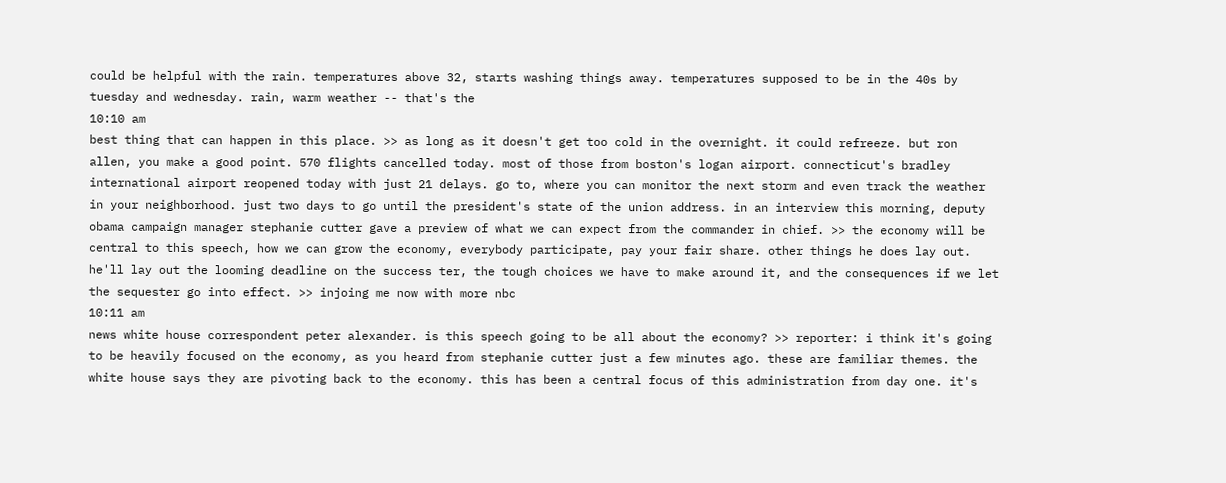could be helpful with the rain. temperatures above 32, starts washing things away. temperatures supposed to be in the 40s by tuesday and wednesday. rain, warm weather -- that's the
10:10 am
best thing that can happen in this place. >> as long as it doesn't get too cold in the overnight. it could refreeze. but ron allen, you make a good point. 570 flights cancelled today. most of those from boston's logan airport. connecticut's bradley international airport reopened today with just 21 delays. go to, where you can monitor the next storm and even track the weather in your neighborhood. just two days to go until the president's state of the union address. in an interview this morning, deputy obama campaign manager stephanie cutter gave a preview of what we can expect from the commander in chief. >> the economy will be central to this speech, how we can grow the economy, everybody participate, pay your fair share. other things he does lay out. he'll lay out the looming deadline on the success ter, the tough choices we have to make around it, and the consequences if we let the sequester go into effect. >> injoing me now with more nbc
10:11 am
news white house correspondent peter alexander. is this speech going to be all about the economy? >> reporter: i think it's going to be heavily focused on the economy, as you heard from stephanie cutter just a few minutes ago. these are familiar themes. the white house says they are pivoting back to the economy. this has been a central focus of this administration from day one. it's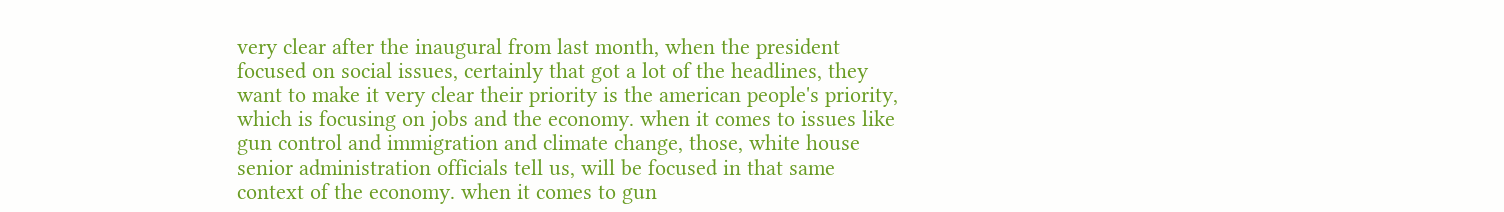very clear after the inaugural from last month, when the president focused on social issues, certainly that got a lot of the headlines, they want to make it very clear their priority is the american people's priority, which is focusing on jobs and the economy. when it comes to issues like gun control and immigration and climate change, those, white house senior administration officials tell us, will be focused in that same context of the economy. when it comes to gun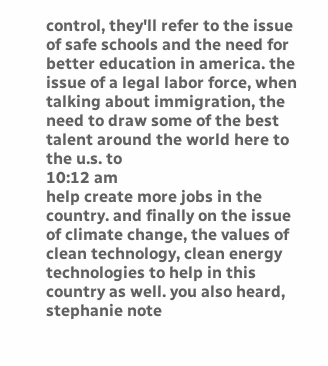control, they'll refer to the issue of safe schools and the need for better education in america. the issue of a legal labor force, when talking about immigration, the need to draw some of the best talent around the world here to the u.s. to
10:12 am
help create more jobs in the country. and finally on the issue of climate change, the values of clean technology, clean energy technologies to help in this country as well. you also heard, stephanie note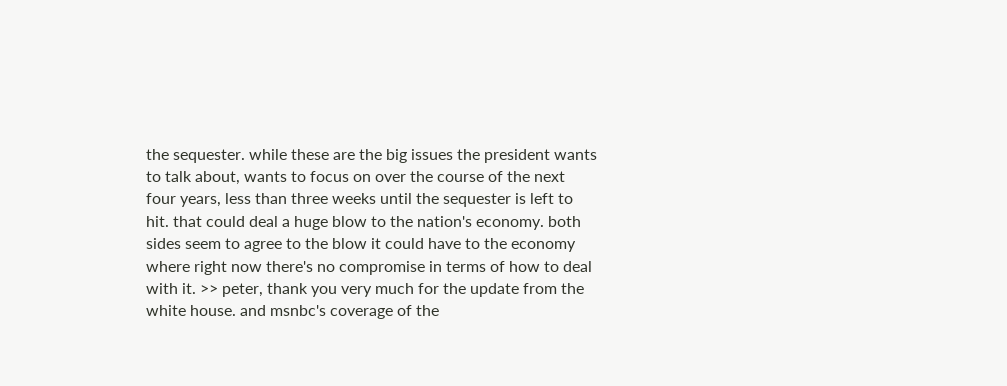the sequester. while these are the big issues the president wants to talk about, wants to focus on over the course of the next four years, less than three weeks until the sequester is left to hit. that could deal a huge blow to the nation's economy. both sides seem to agree to the blow it could have to the economy where right now there's no compromise in terms of how to deal with it. >> peter, thank you very much for the update from the white house. and msnbc's coverage of the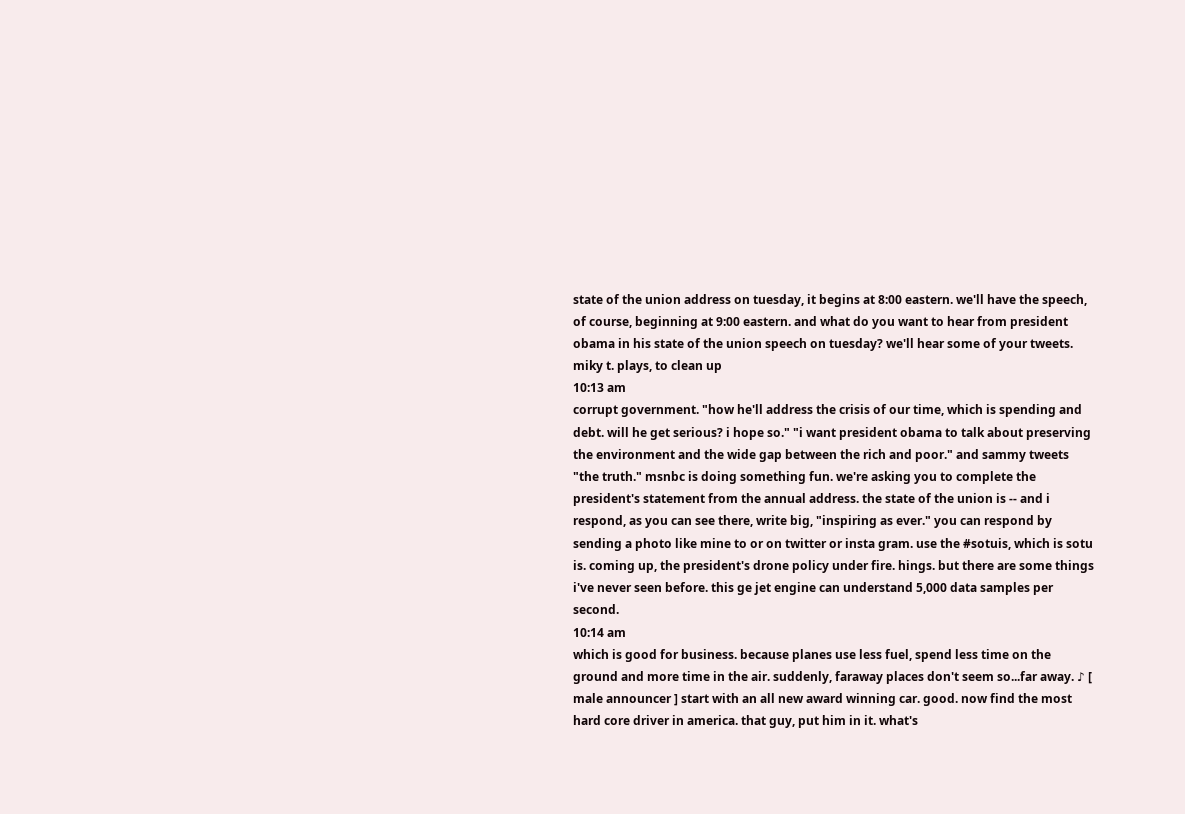state of the union address on tuesday, it begins at 8:00 eastern. we'll have the speech, of course, beginning at 9:00 eastern. and what do you want to hear from president obama in his state of the union speech on tuesday? we'll hear some of your tweets. miky t. plays, to clean up
10:13 am
corrupt government. "how he'll address the crisis of our time, which is spending and debt. will he get serious? i hope so." "i want president obama to talk about preserving the environment and the wide gap between the rich and poor." and sammy tweets "the truth." msnbc is doing something fun. we're asking you to complete the president's statement from the annual address. the state of the union is -- and i respond, as you can see there, write big, "inspiring as ever." you can respond by sending a photo like mine to or on twitter or insta gram. use the #sotuis, which is sotu is. coming up, the president's drone policy under fire. hings. but there are some things i've never seen before. this ge jet engine can understand 5,000 data samples per second.
10:14 am
which is good for business. because planes use less fuel, spend less time on the ground and more time in the air. suddenly, faraway places don't seem so...far away. ♪ [ male announcer ] start with an all new award winning car. good. now find the most hard core driver in america. that guy, put him in it. what's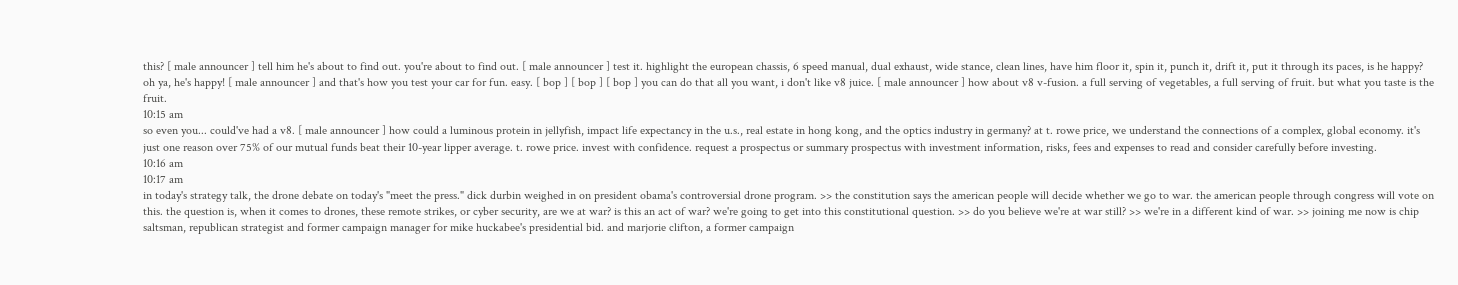this? [ male announcer ] tell him he's about to find out. you're about to find out. [ male announcer ] test it. highlight the european chassis, 6 speed manual, dual exhaust, wide stance, clean lines, have him floor it, spin it, punch it, drift it, put it through its paces, is he happy? oh ya, he's happy! [ male announcer ] and that's how you test your car for fun. easy. [ bop ] [ bop ] [ bop ] you can do that all you want, i don't like v8 juice. [ male announcer ] how about v8 v-fusion. a full serving of vegetables, a full serving of fruit. but what you taste is the fruit.
10:15 am
so even you... could've had a v8. [ male announcer ] how could a luminous protein in jellyfish, impact life expectancy in the u.s., real estate in hong kong, and the optics industry in germany? at t. rowe price, we understand the connections of a complex, global economy. it's just one reason over 75% of our mutual funds beat their 10-year lipper average. t. rowe price. invest with confidence. request a prospectus or summary prospectus with investment information, risks, fees and expenses to read and consider carefully before investing.
10:16 am
10:17 am
in today's strategy talk, the drone debate on today's "meet the press." dick durbin weighed in on president obama's controversial drone program. >> the constitution says the american people will decide whether we go to war. the american people through congress will vote on this. the question is, when it comes to drones, these remote strikes, or cyber security, are we at war? is this an act of war? we're going to get into this constitutional question. >> do you believe we're at war still? >> we're in a different kind of war. >> joining me now is chip saltsman, republican strategist and former campaign manager for mike huckabee's presidential bid. and marjorie clifton, a former campaign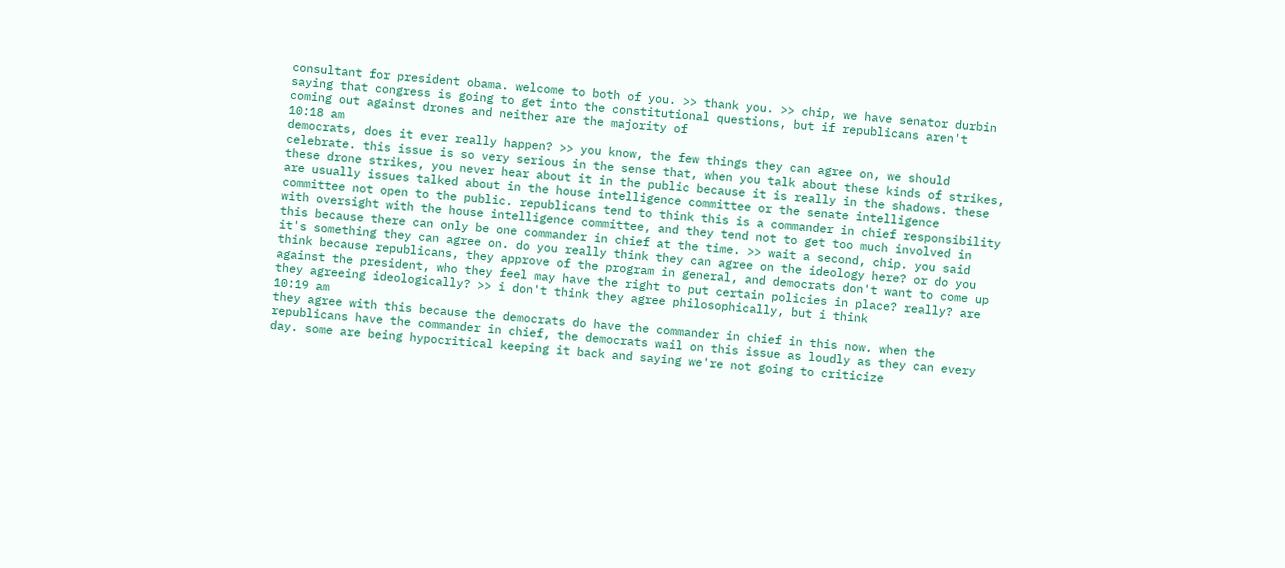consultant for president obama. welcome to both of you. >> thank you. >> chip, we have senator durbin saying that congress is going to get into the constitutional questions, but if republicans aren't coming out against drones and neither are the majority of
10:18 am
democrats, does it ever really happen? >> you know, the few things they can agree on, we should celebrate. this issue is so very serious in the sense that, when you talk about these kinds of strikes, these drone strikes, you never hear about it in the public because it is really in the shadows. these are usually issues talked about in the house intelligence committee or the senate intelligence committee not open to the public. republicans tend to think this is a commander in chief responsibility with oversight with the house intelligence committee, and they tend not to get too much involved in this because there can only be one commander in chief at the time. >> wait a second, chip. you said it's something they can agree on. do you really think they can agree on the ideology here? or do you think because republicans, they approve of the program in general, and democrats don't want to come up against the president, who they feel may have the right to put certain policies in place? really? are they agreeing ideologically? >> i don't think they agree philosophically, but i think
10:19 am
they agree with this because the democrats do have the commander in chief in this now. when the republicans have the commander in chief, the democrats wail on this issue as loudly as they can every day. some are being hypocritical keeping it back and saying we're not going to criticize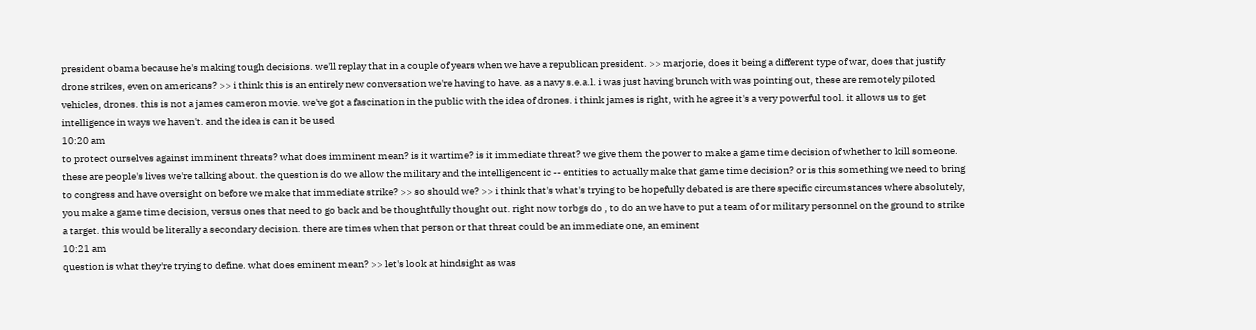president obama because he's making tough decisions. we'll replay that in a couple of years when we have a republican president. >> marjorie, does it being a different type of war, does that justify drone strikes, even on americans? >> i think this is an entirely new conversation we're having to have. as a navy s.e.a.l. i was just having brunch with was pointing out, these are remotely piloted vehicles, drones. this is not a james cameron movie. we've got a fascination in the public with the idea of drones. i think james is right, with he agree it's a very powerful tool. it allows us to get intelligence in ways we haven't. and the idea is can it be used
10:20 am
to protect ourselves against imminent threats? what does imminent mean? is it wartime? is it immediate threat? we give them the power to make a game time decision of whether to kill someone. these are people's lives we're talking about. the question is do we allow the military and the intelligencent ic -- entities to actually make that game time decision? or is this something we need to bring to congress and have oversight on before we make that immediate strike? >> so should we? >> i think that's what's trying to be hopefully debated is are there specific circumstances where absolutely, you make a game time decision, versus ones that need to go back and be thoughtfully thought out. right now torbgs do , to do an we have to put a team of or military personnel on the ground to strike a target. this would be literally a secondary decision. there are times when that person or that threat could be an immediate one, an eminent
10:21 am
question is what they're trying to define. what does eminent mean? >> let's look at hindsight as was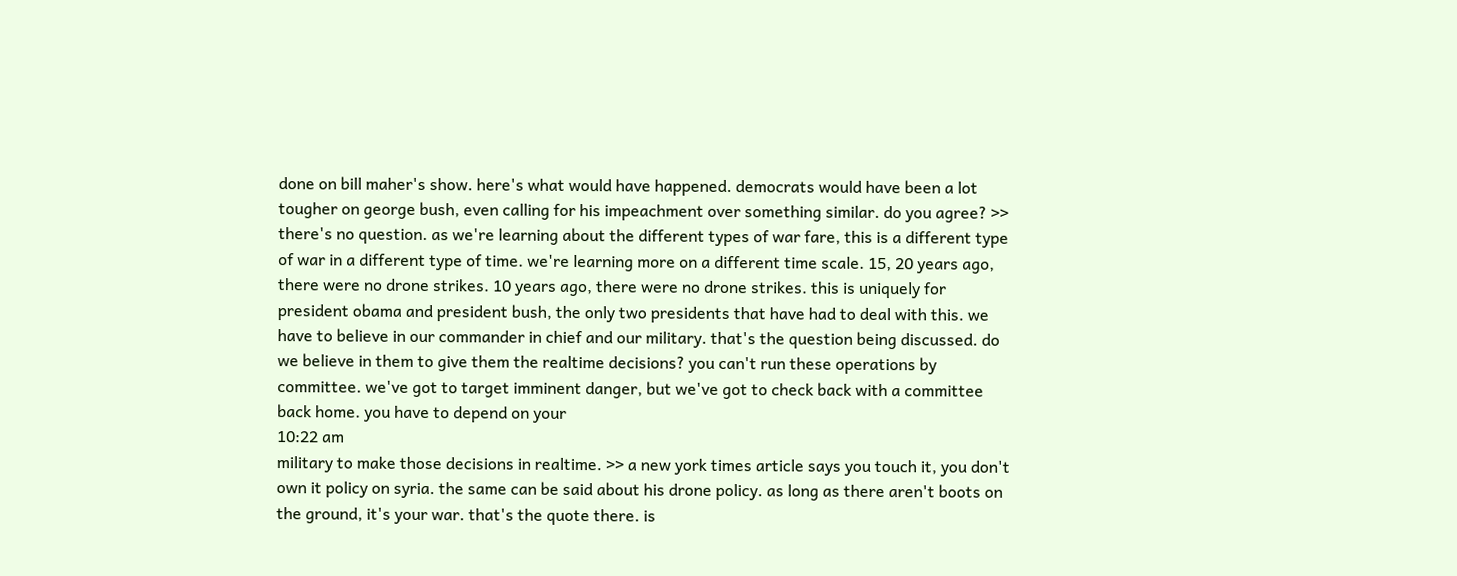done on bill maher's show. here's what would have happened. democrats would have been a lot tougher on george bush, even calling for his impeachment over something similar. do you agree? >> there's no question. as we're learning about the different types of war fare, this is a different type of war in a different type of time. we're learning more on a different time scale. 15, 20 years ago, there were no drone strikes. 10 years ago, there were no drone strikes. this is uniquely for president obama and president bush, the only two presidents that have had to deal with this. we have to believe in our commander in chief and our military. that's the question being discussed. do we believe in them to give them the realtime decisions? you can't run these operations by committee. we've got to target imminent danger, but we've got to check back with a committee back home. you have to depend on your
10:22 am
military to make those decisions in realtime. >> a new york times article says you touch it, you don't own it policy on syria. the same can be said about his drone policy. as long as there aren't boots on the ground, it's your war. that's the quote there. is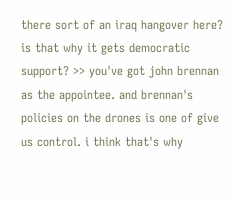there sort of an iraq hangover here? is that why it gets democratic support? >> you've got john brennan as the appointee. and brennan's policies on the drones is one of give us control. i think that's why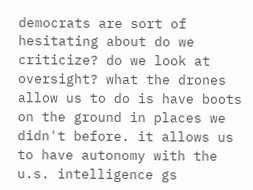democrats are sort of hesitating about do we criticize? do we look at oversight? what the drones allow us to do is have boots on the ground in places we didn't before. it allows us to have autonomy with the u.s. intelligence gs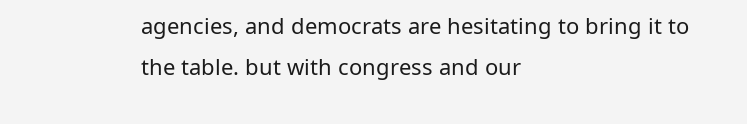agencies, and democrats are hesitating to bring it to the table. but with congress and our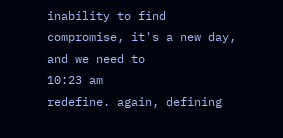inability to find compromise, it's a new day, and we need to
10:23 am
redefine. again, defining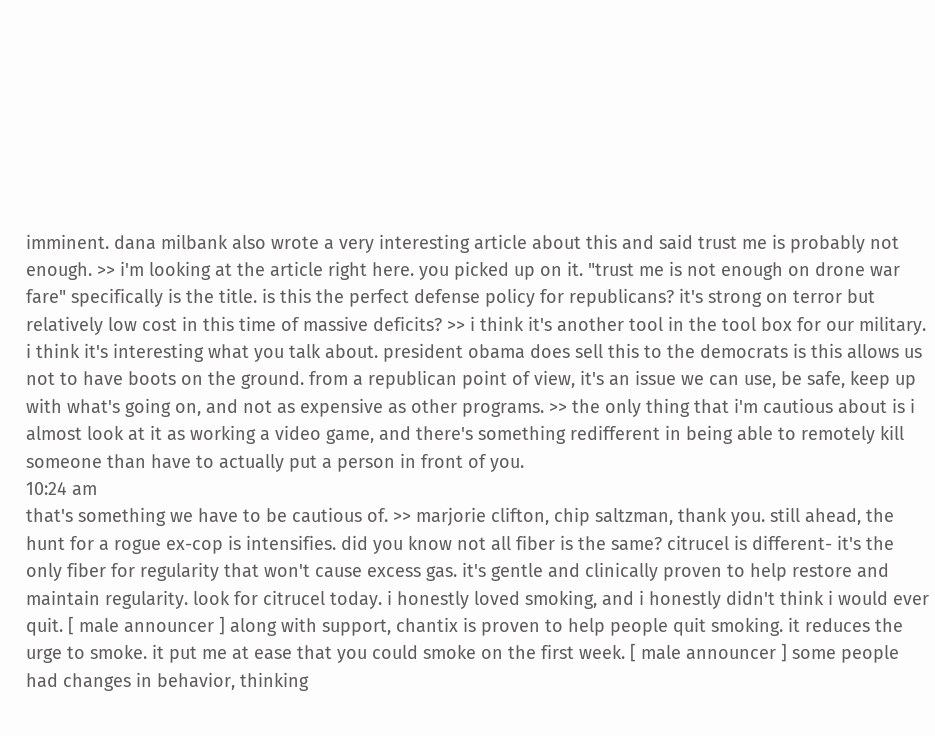imminent. dana milbank also wrote a very interesting article about this and said trust me is probably not enough. >> i'm looking at the article right here. you picked up on it. "trust me is not enough on drone war fare" specifically is the title. is this the perfect defense policy for republicans? it's strong on terror but relatively low cost in this time of massive deficits? >> i think it's another tool in the tool box for our military. i think it's interesting what you talk about. president obama does sell this to the democrats is this allows us not to have boots on the ground. from a republican point of view, it's an issue we can use, be safe, keep up with what's going on, and not as expensive as other programs. >> the only thing that i'm cautious about is i almost look at it as working a video game, and there's something redifferent in being able to remotely kill someone than have to actually put a person in front of you.
10:24 am
that's something we have to be cautious of. >> marjorie clifton, chip saltzman, thank you. still ahead, the hunt for a rogue ex-cop is intensifies. did you know not all fiber is the same? citrucel is different- it's the only fiber for regularity that won't cause excess gas. it's gentle and clinically proven to help restore and maintain regularity. look for citrucel today. i honestly loved smoking, and i honestly didn't think i would ever quit. [ male announcer ] along with support, chantix is proven to help people quit smoking. it reduces the urge to smoke. it put me at ease that you could smoke on the first week. [ male announcer ] some people had changes in behavior, thinking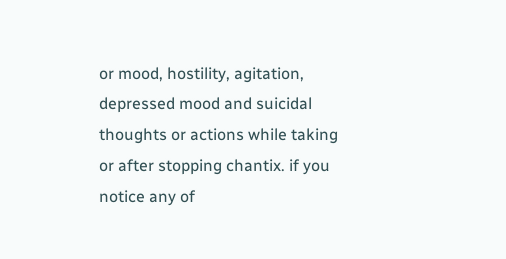or mood, hostility, agitation, depressed mood and suicidal thoughts or actions while taking or after stopping chantix. if you notice any of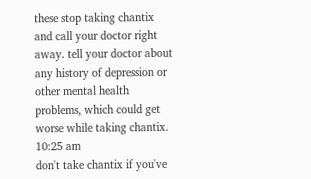these stop taking chantix and call your doctor right away. tell your doctor about any history of depression or other mental health problems, which could get worse while taking chantix.
10:25 am
don't take chantix if you've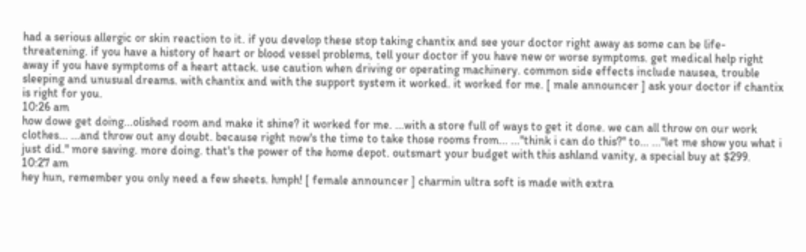had a serious allergic or skin reaction to it. if you develop these stop taking chantix and see your doctor right away as some can be life-threatening. if you have a history of heart or blood vessel problems, tell your doctor if you have new or worse symptoms. get medical help right away if you have symptoms of a heart attack. use caution when driving or operating machinery. common side effects include nausea, trouble sleeping and unusual dreams. with chantix and with the support system it worked. it worked for me. [ male announcer ] ask your doctor if chantix is right for you.
10:26 am
how dowe get doing...olished room and make it shine? it worked for me. ...with a store full of ways to get it done. we can all throw on our work clothes... ...and throw out any doubt. because right now's the time to take those rooms from... ..."think i can do this?" to... ..."let me show you what i just did." more saving. more doing. that's the power of the home depot. outsmart your budget with this ashland vanity, a special buy at $299.
10:27 am
hey hun, remember you only need a few sheets. hmph! [ female announcer ] charmin ultra soft is made with extra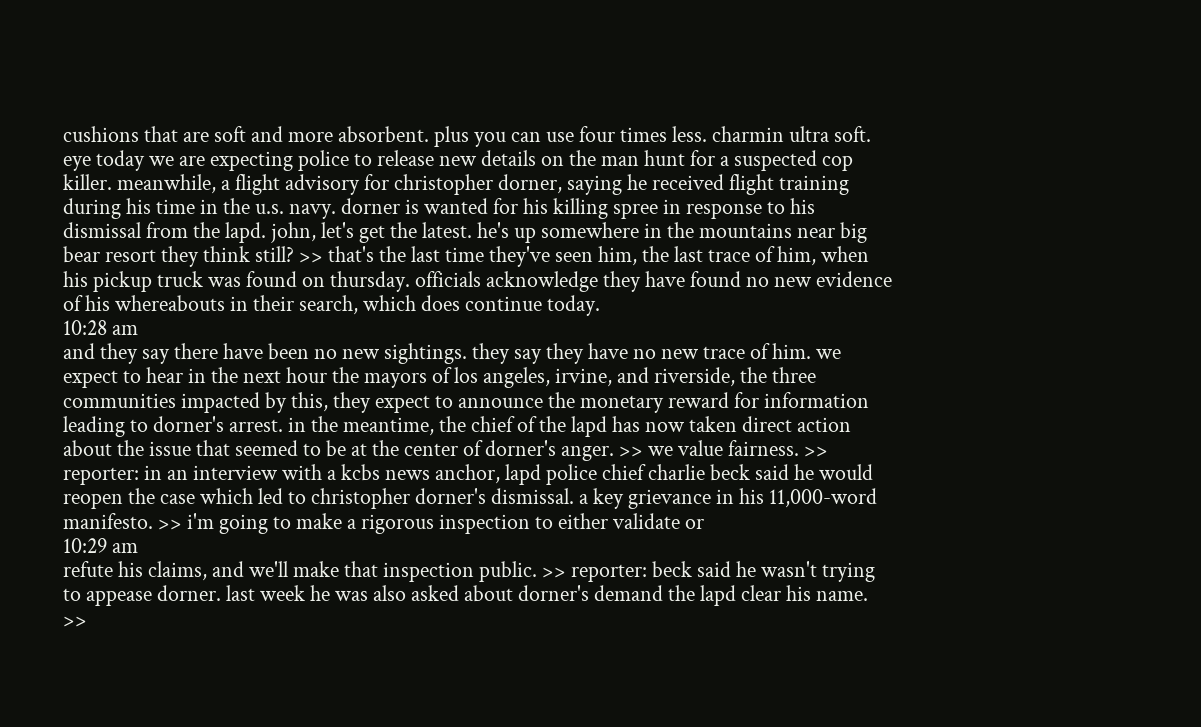cushions that are soft and more absorbent. plus you can use four times less. charmin ultra soft. eye today we are expecting police to release new details on the man hunt for a suspected cop killer. meanwhile, a flight advisory for christopher dorner, saying he received flight training during his time in the u.s. navy. dorner is wanted for his killing spree in response to his dismissal from the lapd. john, let's get the latest. he's up somewhere in the mountains near big bear resort they think still? >> that's the last time they've seen him, the last trace of him, when his pickup truck was found on thursday. officials acknowledge they have found no new evidence of his whereabouts in their search, which does continue today.
10:28 am
and they say there have been no new sightings. they say they have no new trace of him. we expect to hear in the next hour the mayors of los angeles, irvine, and riverside, the three communities impacted by this, they expect to announce the monetary reward for information leading to dorner's arrest. in the meantime, the chief of the lapd has now taken direct action about the issue that seemed to be at the center of dorner's anger. >> we value fairness. >> reporter: in an interview with a kcbs news anchor, lapd police chief charlie beck said he would reopen the case which led to christopher dorner's dismissal. a key grievance in his 11,000-word manifesto. >> i'm going to make a rigorous inspection to either validate or
10:29 am
refute his claims, and we'll make that inspection public. >> reporter: beck said he wasn't trying to appease dorner. last week he was also asked about dorner's demand the lapd clear his name. >>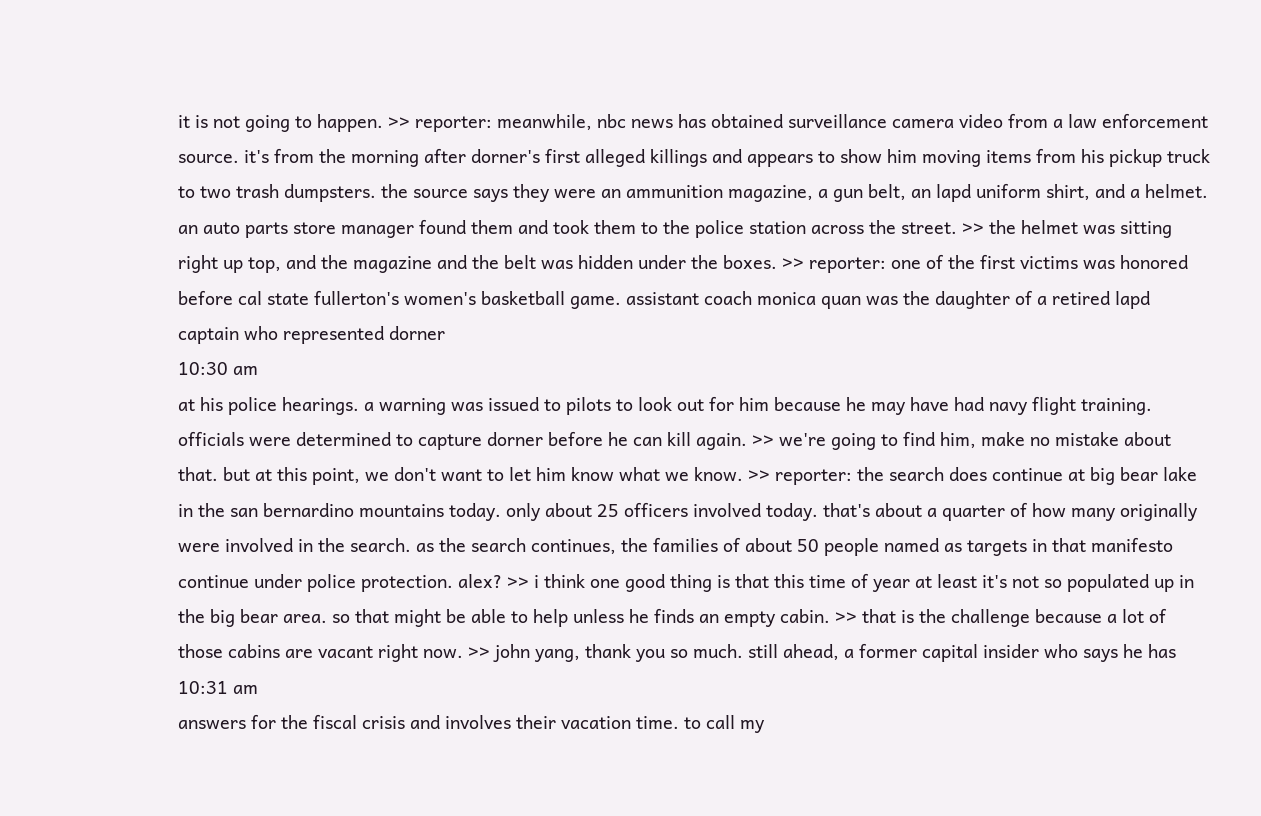it is not going to happen. >> reporter: meanwhile, nbc news has obtained surveillance camera video from a law enforcement source. it's from the morning after dorner's first alleged killings and appears to show him moving items from his pickup truck to two trash dumpsters. the source says they were an ammunition magazine, a gun belt, an lapd uniform shirt, and a helmet. an auto parts store manager found them and took them to the police station across the street. >> the helmet was sitting right up top, and the magazine and the belt was hidden under the boxes. >> reporter: one of the first victims was honored before cal state fullerton's women's basketball game. assistant coach monica quan was the daughter of a retired lapd captain who represented dorner
10:30 am
at his police hearings. a warning was issued to pilots to look out for him because he may have had navy flight training. officials were determined to capture dorner before he can kill again. >> we're going to find him, make no mistake about that. but at this point, we don't want to let him know what we know. >> reporter: the search does continue at big bear lake in the san bernardino mountains today. only about 25 officers involved today. that's about a quarter of how many originally were involved in the search. as the search continues, the families of about 50 people named as targets in that manifesto continue under police protection. alex? >> i think one good thing is that this time of year at least it's not so populated up in the big bear area. so that might be able to help unless he finds an empty cabin. >> that is the challenge because a lot of those cabins are vacant right now. >> john yang, thank you so much. still ahead, a former capital insider who says he has
10:31 am
answers for the fiscal crisis and involves their vacation time. to call my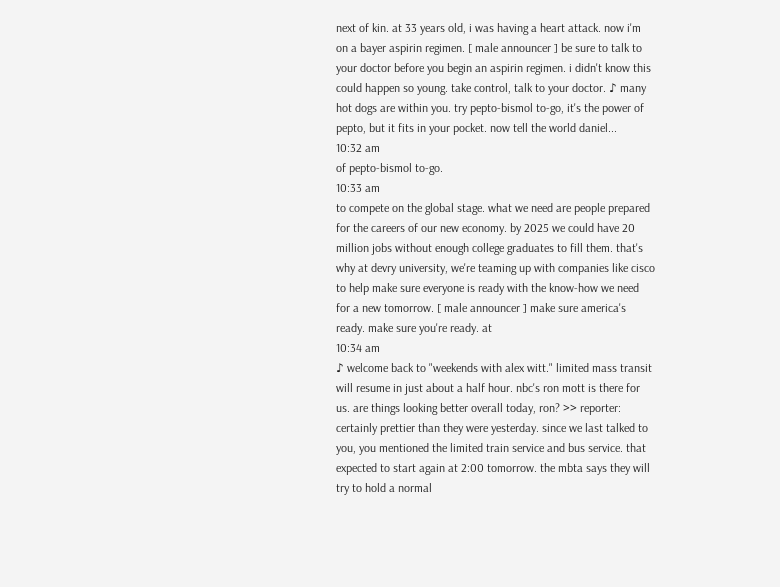next of kin. at 33 years old, i was having a heart attack. now i'm on a bayer aspirin regimen. [ male announcer ] be sure to talk to your doctor before you begin an aspirin regimen. i didn't know this could happen so young. take control, talk to your doctor. ♪ many hot dogs are within you. try pepto-bismol to-go, it's the power of pepto, but it fits in your pocket. now tell the world daniel...
10:32 am
of pepto-bismol to-go.
10:33 am
to compete on the global stage. what we need are people prepared for the careers of our new economy. by 2025 we could have 20 million jobs without enough college graduates to fill them. that's why at devry university, we're teaming up with companies like cisco to help make sure everyone is ready with the know-how we need for a new tomorrow. [ male announcer ] make sure america's ready. make sure you're ready. at
10:34 am
♪ welcome back to "weekends with alex witt." limited mass transit will resume in just about a half hour. nbc's ron mott is there for us. are things looking better overall today, ron? >> reporter: certainly prettier than they were yesterday. since we last talked to you, you mentioned the limited train service and bus service. that expected to start again at 2:00 tomorrow. the mbta says they will try to hold a normal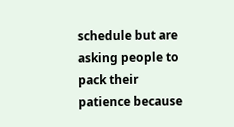schedule but are asking people to pack their patience because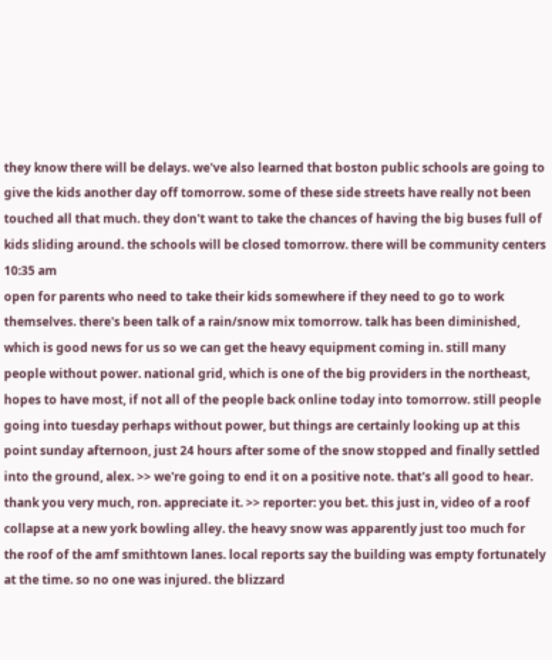they know there will be delays. we've also learned that boston public schools are going to give the kids another day off tomorrow. some of these side streets have really not been touched all that much. they don't want to take the chances of having the big buses full of kids sliding around. the schools will be closed tomorrow. there will be community centers
10:35 am
open for parents who need to take their kids somewhere if they need to go to work themselves. there's been talk of a rain/snow mix tomorrow. talk has been diminished, which is good news for us so we can get the heavy equipment coming in. still many people without power. national grid, which is one of the big providers in the northeast, hopes to have most, if not all of the people back online today into tomorrow. still people going into tuesday perhaps without power, but things are certainly looking up at this point sunday afternoon, just 24 hours after some of the snow stopped and finally settled into the ground, alex. >> we're going to end it on a positive note. that's all good to hear. thank you very much, ron. appreciate it. >> reporter: you bet. this just in, video of a roof collapse at a new york bowling alley. the heavy snow was apparently just too much for the roof of the amf smithtown lanes. local reports say the building was empty fortunately at the time. so no one was injured. the blizzard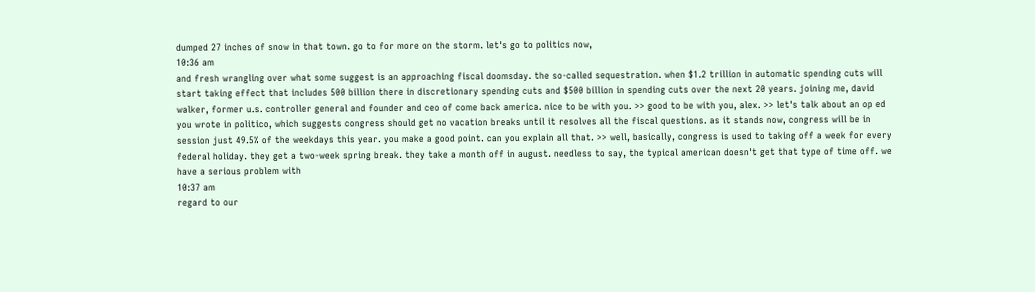dumped 27 inches of snow in that town. go to for more on the storm. let's go to politics now,
10:36 am
and fresh wrangling over what some suggest is an approaching fiscal doomsday. the so-called sequestration. when $1.2 trillion in automatic spending cuts will start taking effect that includes 500 billion there in discretionary spending cuts and $500 billion in spending cuts over the next 20 years. joining me, david walker, former u.s. controller general and founder and ceo of come back america. nice to be with you. >> good to be with you, alex. >> let's talk about an op ed you wrote in politico, which suggests congress should get no vacation breaks until it resolves all the fiscal questions. as it stands now, congress will be in session just 49.5% of the weekdays this year. you make a good point. can you explain all that. >> well, basically, congress is used to taking off a week for every federal holiday. they get a two-week spring break. they take a month off in august. needless to say, the typical american doesn't get that type of time off. we have a serious problem with
10:37 am
regard to our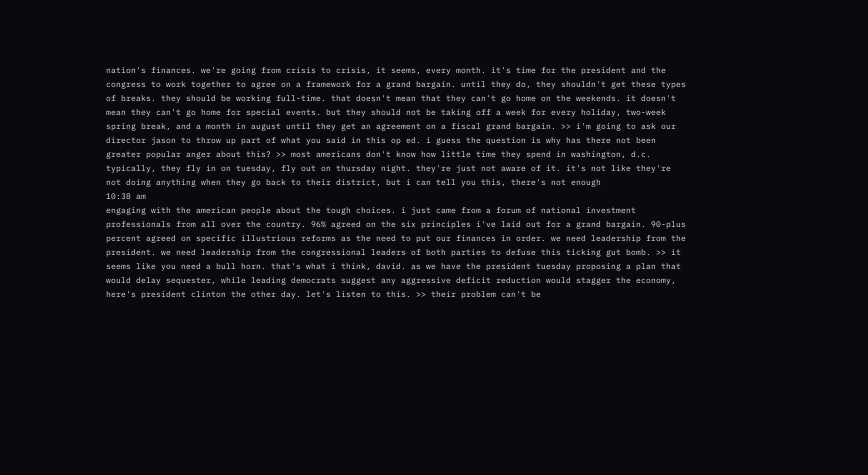nation's finances. we're going from crisis to crisis, it seems, every month. it's time for the president and the congress to work together to agree on a framework for a grand bargain. until they do, they shouldn't get these types of breaks. they should be working full-time. that doesn't mean that they can't go home on the weekends. it doesn't mean they can't go home for special events. but they should not be taking off a week for every holiday, two-week spring break, and a month in august until they get an agreement on a fiscal grand bargain. >> i'm going to ask our director jason to throw up part of what you said in this op ed. i guess the question is why has there not been greater popular anger about this? >> most americans don't know how little time they spend in washington, d.c. typically, they fly in on tuesday, fly out on thursday night. they're just not aware of it. it's not like they're not doing anything when they go back to their district, but i can tell you this, there's not enough
10:38 am
engaging with the american people about the tough choices. i just came from a forum of national investment professionals from all over the country. 96% agreed on the six principles i've laid out for a grand bargain. 90-plus percent agreed on specific illustrious reforms as the need to put our finances in order. we need leadership from the president. we need leadership from the congressional leaders of both parties to defuse this ticking gut bomb. >> it seems like you need a bull horn. that's what i think, david. as we have the president tuesday proposing a plan that would delay sequester, while leading democrats suggest any aggressive deficit reduction would stagger the economy, here's president clinton the other day. let's listen to this. >> their problem can't be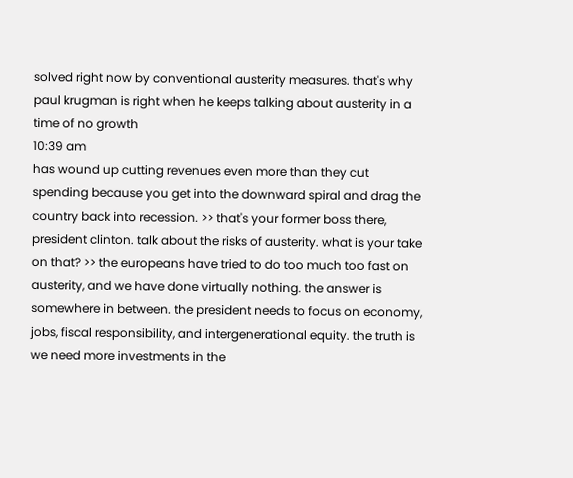solved right now by conventional austerity measures. that's why paul krugman is right when he keeps talking about austerity in a time of no growth
10:39 am
has wound up cutting revenues even more than they cut spending because you get into the downward spiral and drag the country back into recession. >> that's your former boss there, president clinton. talk about the risks of austerity. what is your take on that? >> the europeans have tried to do too much too fast on austerity, and we have done virtually nothing. the answer is somewhere in between. the president needs to focus on economy, jobs, fiscal responsibility, and intergenerational equity. the truth is we need more investments in the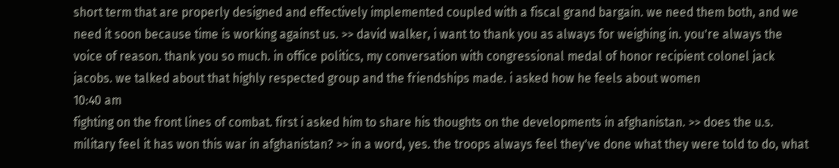short term that are properly designed and effectively implemented coupled with a fiscal grand bargain. we need them both, and we need it soon because time is working against us. >> david walker, i want to thank you as always for weighing in. you're always the voice of reason. thank you so much. in office politics, my conversation with congressional medal of honor recipient colonel jack jacobs. we talked about that highly respected group and the friendships made. i asked how he feels about women
10:40 am
fighting on the front lines of combat. first i asked him to share his thoughts on the developments in afghanistan. >> does the u.s. military feel it has won this war in afghanistan? >> in a word, yes. the troops always feel they've done what they were told to do, what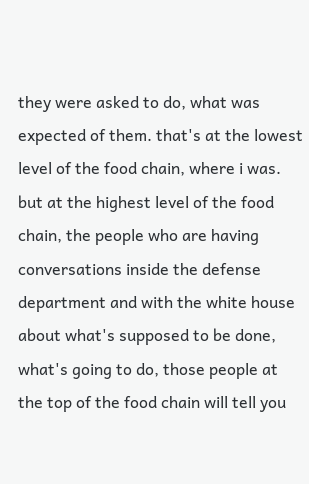they were asked to do, what was expected of them. that's at the lowest level of the food chain, where i was. but at the highest level of the food chain, the people who are having conversations inside the defense department and with the white house about what's supposed to be done, what's going to do, those people at the top of the food chain will tell you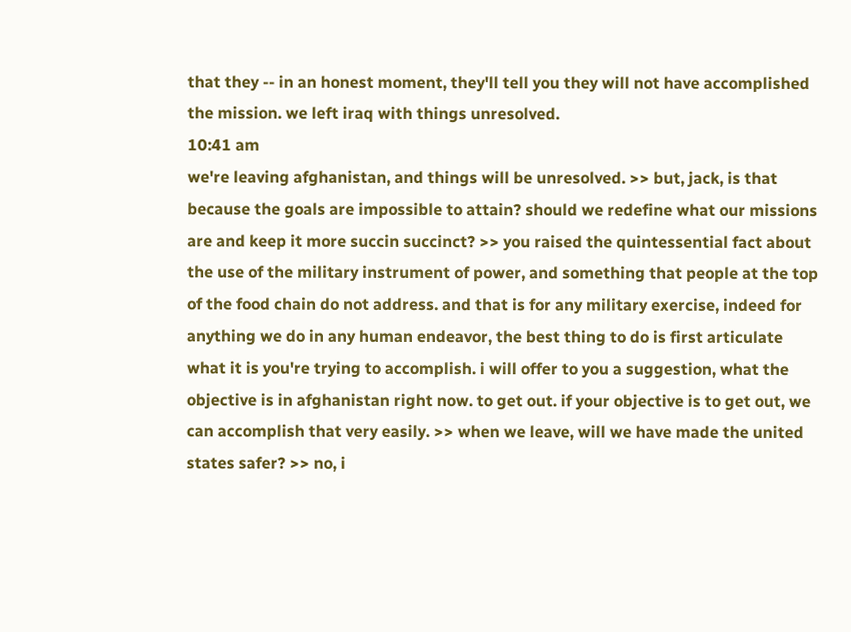that they -- in an honest moment, they'll tell you they will not have accomplished the mission. we left iraq with things unresolved.
10:41 am
we're leaving afghanistan, and things will be unresolved. >> but, jack, is that because the goals are impossible to attain? should we redefine what our missions are and keep it more succin succinct? >> you raised the quintessential fact about the use of the military instrument of power, and something that people at the top of the food chain do not address. and that is for any military exercise, indeed for anything we do in any human endeavor, the best thing to do is first articulate what it is you're trying to accomplish. i will offer to you a suggestion, what the objective is in afghanistan right now. to get out. if your objective is to get out, we can accomplish that very easily. >> when we leave, will we have made the united states safer? >> no, i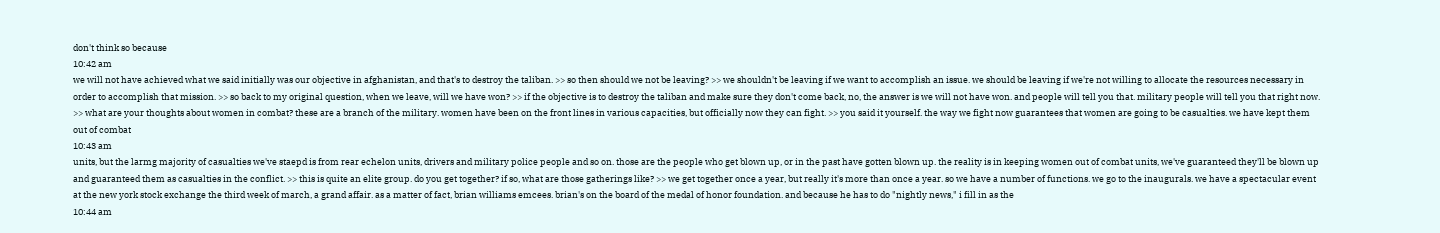don't think so because
10:42 am
we will not have achieved what we said initially was our objective in afghanistan, and that's to destroy the taliban. >> so then should we not be leaving? >> we shouldn't be leaving if we want to accomplish an issue. we should be leaving if we're not willing to allocate the resources necessary in order to accomplish that mission. >> so back to my original question, when we leave, will we have won? >> if the objective is to destroy the taliban and make sure they don't come back, no, the answer is we will not have won. and people will tell you that. military people will tell you that right now. >> what are your thoughts about women in combat? these are a branch of the military. women have been on the front lines in various capacities, but officially now they can fight. >> you said it yourself. the way we fight now guarantees that women are going to be casualties. we have kept them out of combat
10:43 am
units, but the larmg majority of casualties we've staepd is from rear echelon units, drivers and military police people and so on. those are the people who get blown up, or in the past have gotten blown up. the reality is in keeping women out of combat units, we've guaranteed they'll be blown up and guaranteed them as casualties in the conflict. >> this is quite an elite group. do you get together? if so, what are those gatherings like? >> we get together once a year, but really it's more than once a year. so we have a number of functions. we go to the inaugurals. we have a spectacular event at the new york stock exchange the third week of march, a grand affair. as a matter of fact, brian williams emcees. brian's on the board of the medal of honor foundation. and because he has to do "nightly news," i fill in as the
10:44 am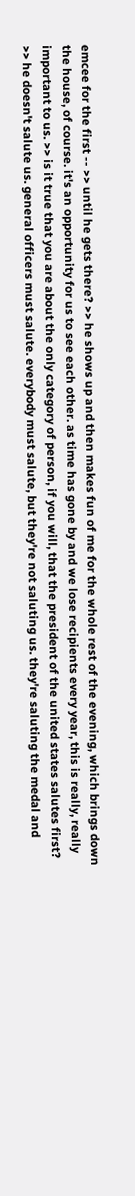emcee for the first -- >> until he gets there? >> he shows up and then makes fun of me for the whole rest of the evening, which brings down the house, of course. it's an opportunity for us to see each other. as time has gone by and we lose recipients every year, this is really, really important to us. >> is it true that you are about the only category of person, if you will, that the president of the united states salutes first? >> he doesn't salute us. general officers must salute. everybody must salute, but they're not saluting us. they're saluting the medal and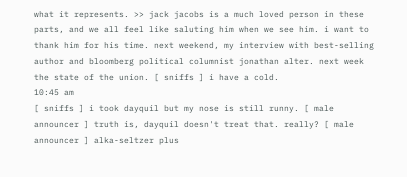what it represents. >> jack jacobs is a much loved person in these parts, and we all feel like saluting him when we see him. i want to thank him for his time. next weekend, my interview with best-selling author and bloomberg political columnist jonathan alter. next week the state of the union. [ sniffs ] i have a cold.
10:45 am
[ sniffs ] i took dayquil but my nose is still runny. [ male announcer ] truth is, dayquil doesn't treat that. really? [ male announcer ] alka-seltzer plus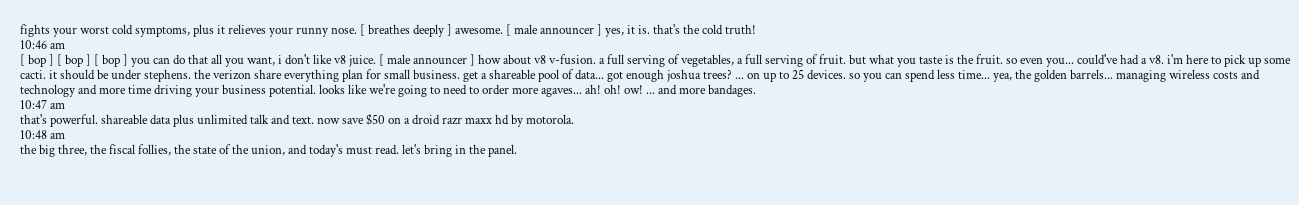fights your worst cold symptoms, plus it relieves your runny nose. [ breathes deeply ] awesome. [ male announcer ] yes, it is. that's the cold truth!
10:46 am
[ bop ] [ bop ] [ bop ] you can do that all you want, i don't like v8 juice. [ male announcer ] how about v8 v-fusion. a full serving of vegetables, a full serving of fruit. but what you taste is the fruit. so even you... could've had a v8. i'm here to pick up some cacti. it should be under stephens. the verizon share everything plan for small business. get a shareable pool of data... got enough joshua trees? ... on up to 25 devices. so you can spend less time... yea, the golden barrels... managing wireless costs and technology and more time driving your business potential. looks like we're going to need to order more agaves... ah! oh! ow! ... and more bandages.
10:47 am
that's powerful. shareable data plus unlimited talk and text. now save $50 on a droid razr maxx hd by motorola.
10:48 am
the big three, the fiscal follies, the state of the union, and today's must read. let's bring in the panel.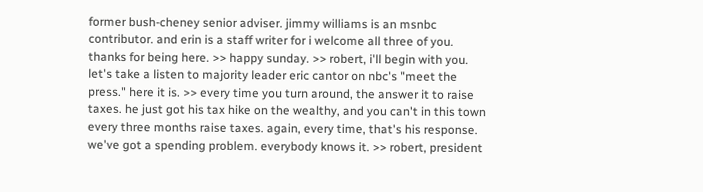former bush-cheney senior adviser. jimmy williams is an msnbc contributor. and erin is a staff writer for i welcome all three of you. thanks for being here. >> happy sunday. >> robert, i'll begin with you. let's take a listen to majority leader eric cantor on nbc's "meet the press." here it is. >> every time you turn around, the answer it to raise taxes. he just got his tax hike on the wealthy, and you can't in this town every three months raise taxes. again, every time, that's his response. we've got a spending problem. everybody knows it. >> robert, president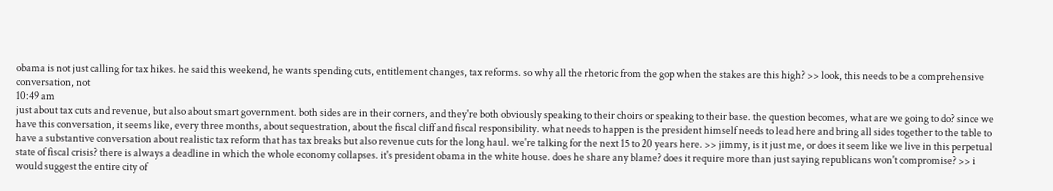obama is not just calling for tax hikes. he said this weekend, he wants spending cuts, entitlement changes, tax reforms. so why all the rhetoric from the gop when the stakes are this high? >> look, this needs to be a comprehensive conversation, not
10:49 am
just about tax cuts and revenue, but also about smart government. both sides are in their corners, and they're both obviously speaking to their choirs or speaking to their base. the question becomes, what are we going to do? since we have this conversation, it seems like, every three months, about sequestration, about the fiscal cliff and fiscal responsibility. what needs to happen is the president himself needs to lead here and bring all sides together to the table to have a substantive conversation about realistic tax reform that has tax breaks but also revenue cuts for the long haul. we're talking for the next 15 to 20 years here. >> jimmy, is it just me, or does it seem like we live in this perpetual state of fiscal crisis? there is always a deadline in which the whole economy collapses. it's president obama in the white house. does he share any blame? does it require more than just saying republicans won't compromise? >> i would suggest the entire city of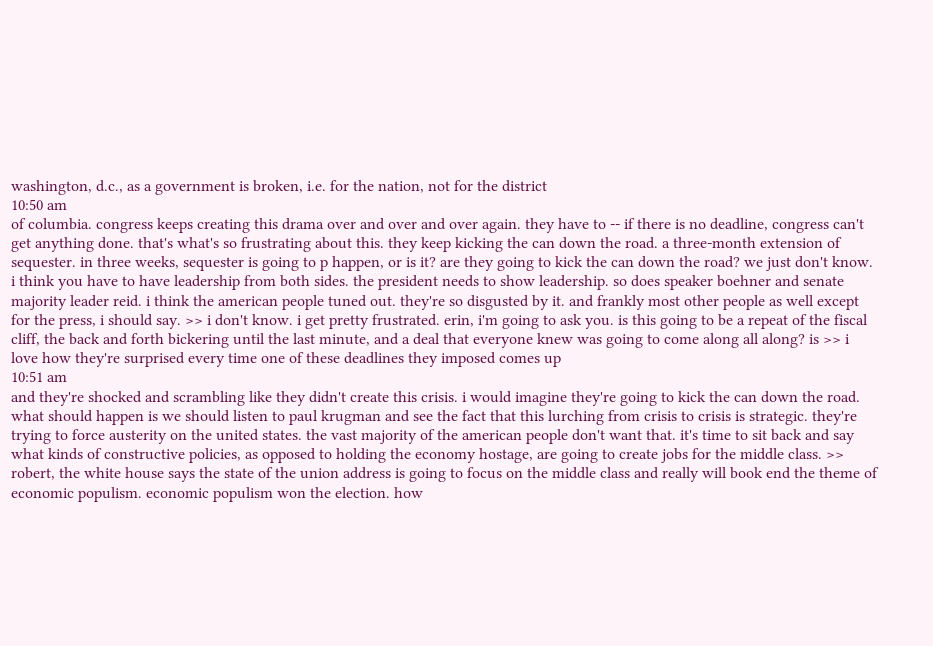washington, d.c., as a government is broken, i.e. for the nation, not for the district
10:50 am
of columbia. congress keeps creating this drama over and over and over again. they have to -- if there is no deadline, congress can't get anything done. that's what's so frustrating about this. they keep kicking the can down the road. a three-month extension of sequester. in three weeks, sequester is going to p happen, or is it? are they going to kick the can down the road? we just don't know. i think you have to have leadership from both sides. the president needs to show leadership. so does speaker boehner and senate majority leader reid. i think the american people tuned out. they're so disgusted by it. and frankly most other people as well except for the press, i should say. >> i don't know. i get pretty frustrated. erin, i'm going to ask you. is this going to be a repeat of the fiscal cliff, the back and forth bickering until the last minute, and a deal that everyone knew was going to come along all along? is >> i love how they're surprised every time one of these deadlines they imposed comes up
10:51 am
and they're shocked and scrambling like they didn't create this crisis. i would imagine they're going to kick the can down the road. what should happen is we should listen to paul krugman and see the fact that this lurching from crisis to crisis is strategic. they're trying to force austerity on the united states. the vast majority of the american people don't want that. it's time to sit back and say what kinds of constructive policies, as opposed to holding the economy hostage, are going to create jobs for the middle class. >> robert, the white house says the state of the union address is going to focus on the middle class and really will book end the theme of economic populism. economic populism won the election. how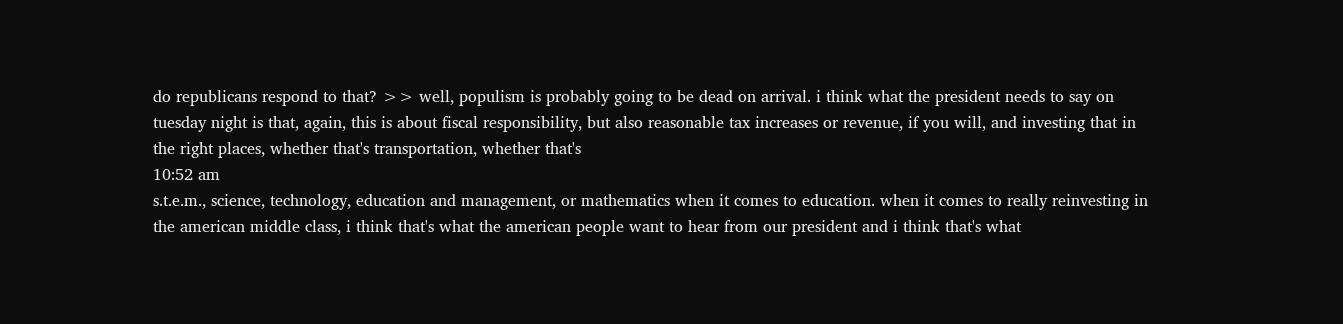do republicans respond to that? >> well, populism is probably going to be dead on arrival. i think what the president needs to say on tuesday night is that, again, this is about fiscal responsibility, but also reasonable tax increases or revenue, if you will, and investing that in the right places, whether that's transportation, whether that's
10:52 am
s.t.e.m., science, technology, education and management, or mathematics when it comes to education. when it comes to really reinvesting in the american middle class, i think that's what the american people want to hear from our president and i think that's what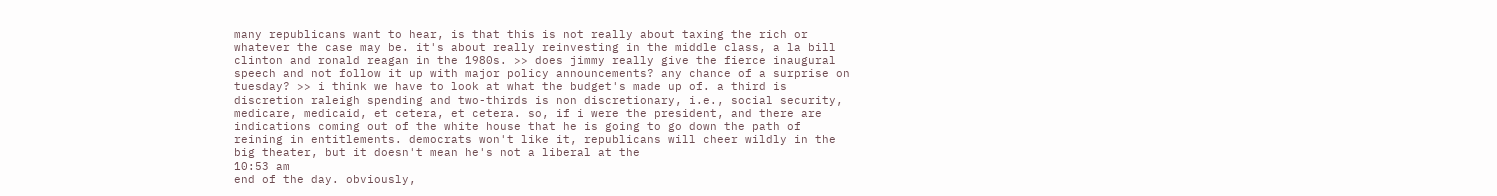many republicans want to hear, is that this is not really about taxing the rich or whatever the case may be. it's about really reinvesting in the middle class, a la bill clinton and ronald reagan in the 1980s. >> does jimmy really give the fierce inaugural speech and not follow it up with major policy announcements? any chance of a surprise on tuesday? >> i think we have to look at what the budget's made up of. a third is discretion raleigh spending and two-thirds is non discretionary, i.e., social security, medicare, medicaid, et cetera, et cetera. so, if i were the president, and there are indications coming out of the white house that he is going to go down the path of reining in entitlements. democrats won't like it, republicans will cheer wildly in the big theater, but it doesn't mean he's not a liberal at the
10:53 am
end of the day. obviously,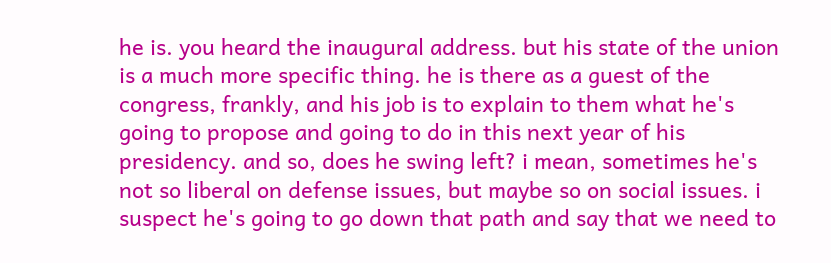he is. you heard the inaugural address. but his state of the union is a much more specific thing. he is there as a guest of the congress, frankly, and his job is to explain to them what he's going to propose and going to do in this next year of his presidency. and so, does he swing left? i mean, sometimes he's not so liberal on defense issues, but maybe so on social issues. i suspect he's going to go down that path and say that we need to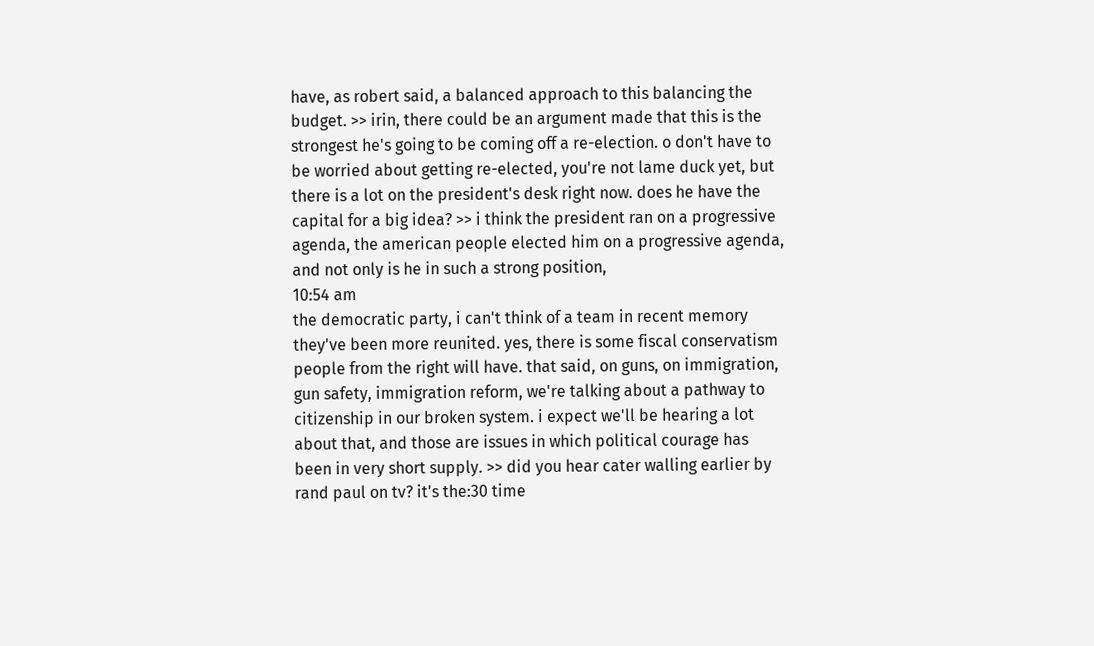have, as robert said, a balanced approach to this balancing the budget. >> irin, there could be an argument made that this is the strongest he's going to be coming off a re-election. o don't have to be worried about getting re-elected, you're not lame duck yet, but there is a lot on the president's desk right now. does he have the capital for a big idea? >> i think the president ran on a progressive agenda, the american people elected him on a progressive agenda, and not only is he in such a strong position,
10:54 am
the democratic party, i can't think of a team in recent memory they've been more reunited. yes, there is some fiscal conservatism people from the right will have. that said, on guns, on immigration, gun safety, immigration reform, we're talking about a pathway to citizenship in our broken system. i expect we'll be hearing a lot about that, and those are issues in which political courage has been in very short supply. >> did you hear cater walling earlier by rand paul on tv? it's the:30 time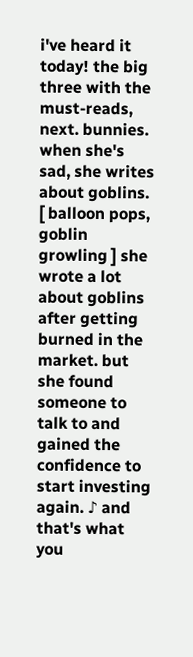i've heard it today! the big three with the must-reads, next. bunnies. when she's sad, she writes about goblins. [ balloon pops, goblin growling ] she wrote a lot about goblins after getting burned in the market. but she found someone to talk to and gained the confidence to start investing again. ♪ and that's what you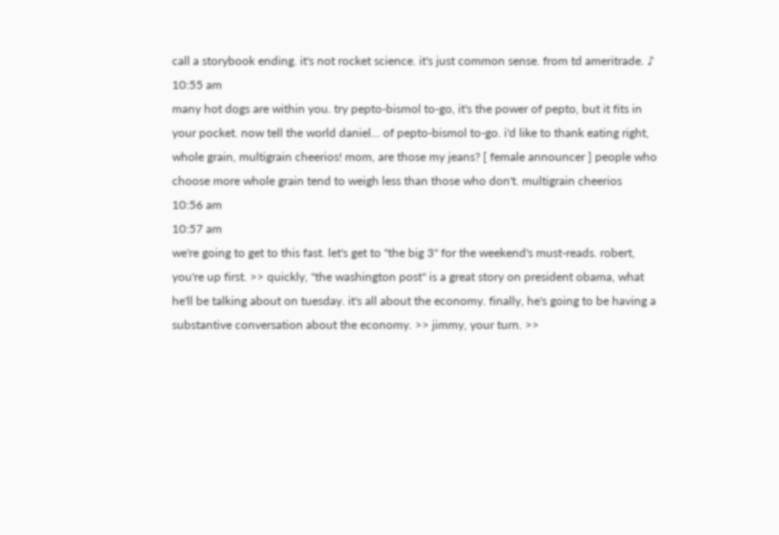call a storybook ending. it's not rocket science. it's just common sense. from td ameritrade. ♪
10:55 am
many hot dogs are within you. try pepto-bismol to-go, it's the power of pepto, but it fits in your pocket. now tell the world daniel... of pepto-bismol to-go. i'd like to thank eating right, whole grain, multigrain cheerios! mom, are those my jeans? [ female announcer ] people who choose more whole grain tend to weigh less than those who don't. multigrain cheerios
10:56 am
10:57 am
we're going to get to this fast. let's get to "the big 3" for the weekend's must-reads. robert, you're up first. >> quickly, "the washington post" is a great story on president obama, what he'll be talking about on tuesday. it's all about the economy. finally, he's going to be having a substantive conversation about the economy. >> jimmy, your turn. >>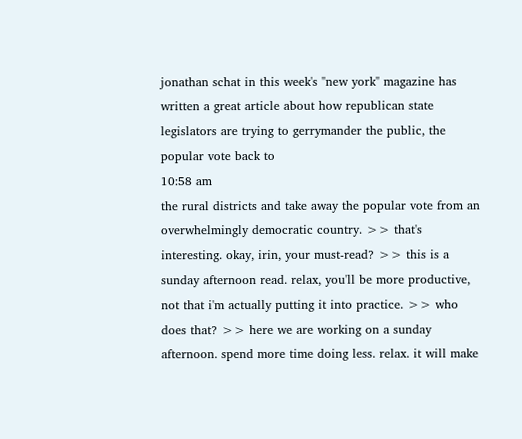jonathan schat in this week's "new york" magazine has written a great article about how republican state legislators are trying to gerrymander the public, the popular vote back to
10:58 am
the rural districts and take away the popular vote from an overwhelmingly democratic country. >> that's interesting. okay, irin, your must-read? >> this is a sunday afternoon read. relax, you'll be more productive, not that i'm actually putting it into practice. >> who does that? >> here we are working on a sunday afternoon. spend more time doing less. relax. it will make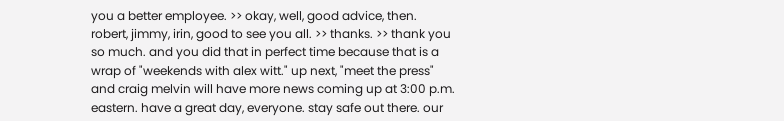you a better employee. >> okay, well, good advice, then. robert, jimmy, irin, good to see you all. >> thanks. >> thank you so much. and you did that in perfect time because that is a wrap of "weekends with alex witt." up next, "meet the press" and craig melvin will have more news coming up at 3:00 p.m. eastern. have a great day, everyone. stay safe out there. our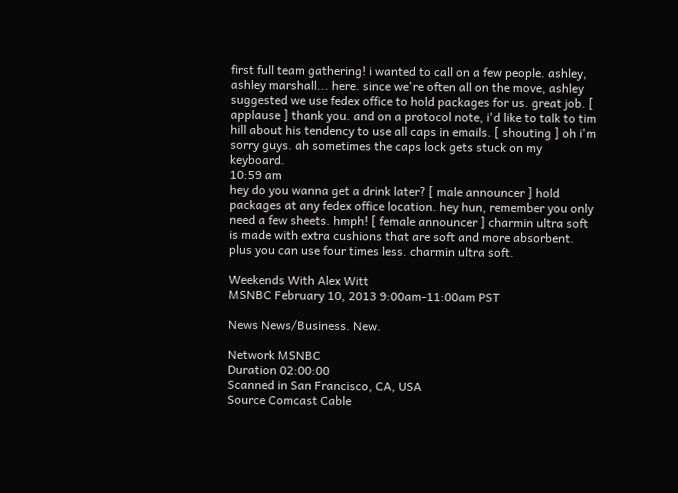first full team gathering! i wanted to call on a few people. ashley, ashley marshall... here. since we're often all on the move, ashley suggested we use fedex office to hold packages for us. great job. [ applause ] thank you. and on a protocol note, i'd like to talk to tim hill about his tendency to use all caps in emails. [ shouting ] oh i'm sorry guys. ah sometimes the caps lock gets stuck on my keyboard.
10:59 am
hey do you wanna get a drink later? [ male announcer ] hold packages at any fedex office location. hey hun, remember you only need a few sheets. hmph! [ female announcer ] charmin ultra soft is made with extra cushions that are soft and more absorbent. plus you can use four times less. charmin ultra soft.

Weekends With Alex Witt
MSNBC February 10, 2013 9:00am-11:00am PST

News News/Business. New.

Network MSNBC
Duration 02:00:00
Scanned in San Francisco, CA, USA
Source Comcast Cable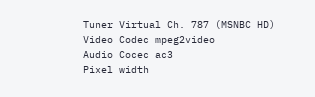Tuner Virtual Ch. 787 (MSNBC HD)
Video Codec mpeg2video
Audio Cocec ac3
Pixel width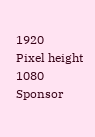1920
Pixel height 1080
Sponsor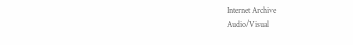Internet Archive
Audio/Visual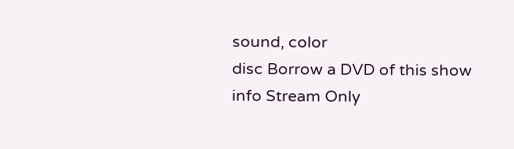sound, color
disc Borrow a DVD of this show
info Stream Only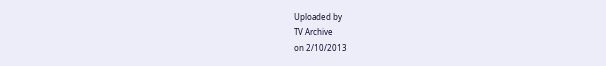Uploaded by
TV Archive
on 2/10/2013